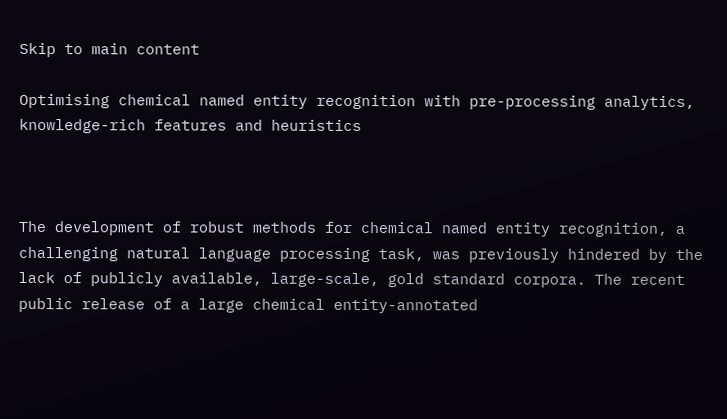Skip to main content

Optimising chemical named entity recognition with pre-processing analytics, knowledge-rich features and heuristics



The development of robust methods for chemical named entity recognition, a challenging natural language processing task, was previously hindered by the lack of publicly available, large-scale, gold standard corpora. The recent public release of a large chemical entity-annotated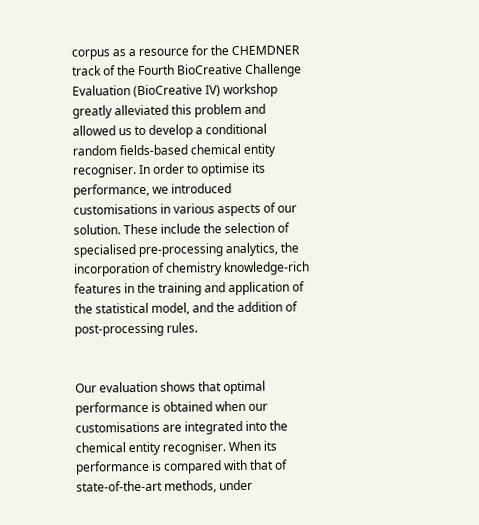corpus as a resource for the CHEMDNER track of the Fourth BioCreative Challenge Evaluation (BioCreative IV) workshop greatly alleviated this problem and allowed us to develop a conditional random fields-based chemical entity recogniser. In order to optimise its performance, we introduced customisations in various aspects of our solution. These include the selection of specialised pre-processing analytics, the incorporation of chemistry knowledge-rich features in the training and application of the statistical model, and the addition of post-processing rules.


Our evaluation shows that optimal performance is obtained when our customisations are integrated into the chemical entity recogniser. When its performance is compared with that of state-of-the-art methods, under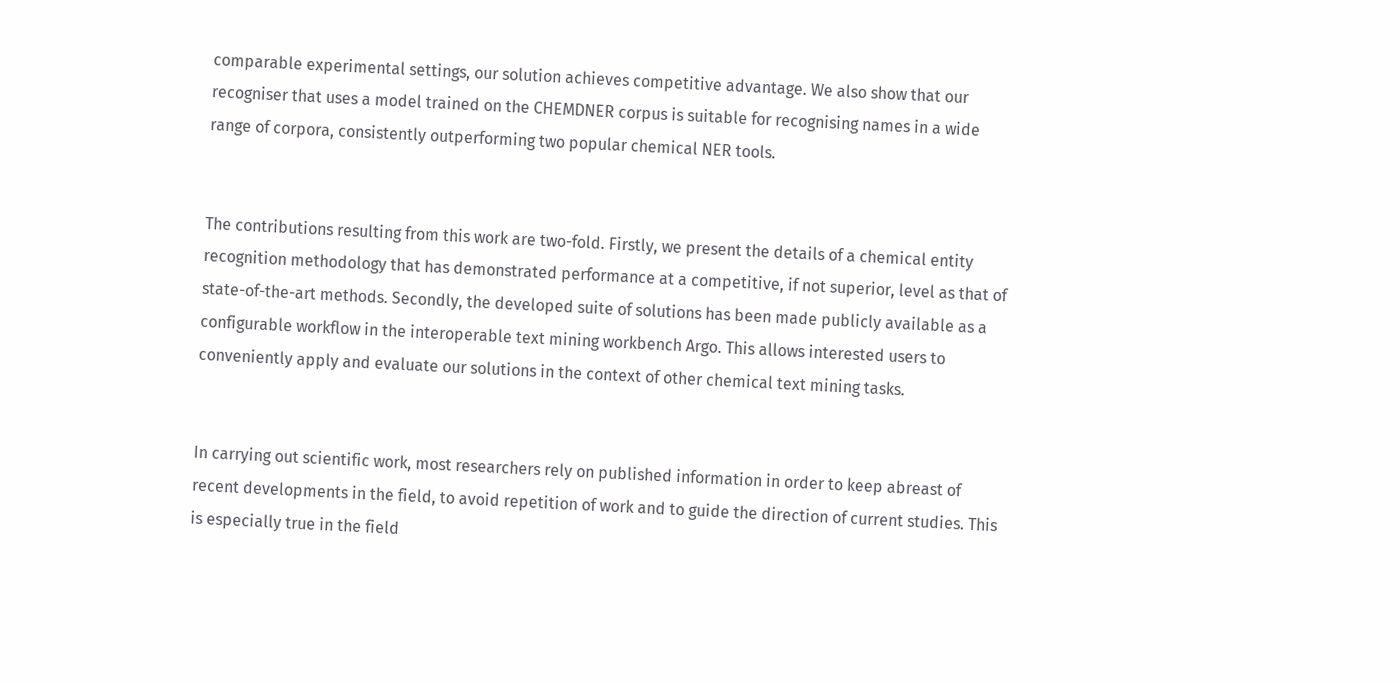comparable experimental settings, our solution achieves competitive advantage. We also show that our recogniser that uses a model trained on the CHEMDNER corpus is suitable for recognising names in a wide range of corpora, consistently outperforming two popular chemical NER tools.


The contributions resulting from this work are two-fold. Firstly, we present the details of a chemical entity recognition methodology that has demonstrated performance at a competitive, if not superior, level as that of state-of-the-art methods. Secondly, the developed suite of solutions has been made publicly available as a configurable workflow in the interoperable text mining workbench Argo. This allows interested users to conveniently apply and evaluate our solutions in the context of other chemical text mining tasks.


In carrying out scientific work, most researchers rely on published information in order to keep abreast of recent developments in the field, to avoid repetition of work and to guide the direction of current studies. This is especially true in the field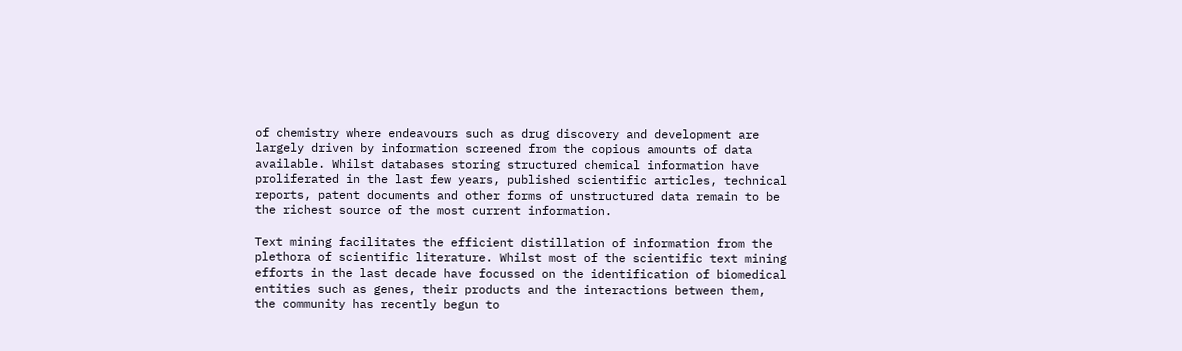of chemistry where endeavours such as drug discovery and development are largely driven by information screened from the copious amounts of data available. Whilst databases storing structured chemical information have proliferated in the last few years, published scientific articles, technical reports, patent documents and other forms of unstructured data remain to be the richest source of the most current information.

Text mining facilitates the efficient distillation of information from the plethora of scientific literature. Whilst most of the scientific text mining efforts in the last decade have focussed on the identification of biomedical entities such as genes, their products and the interactions between them, the community has recently begun to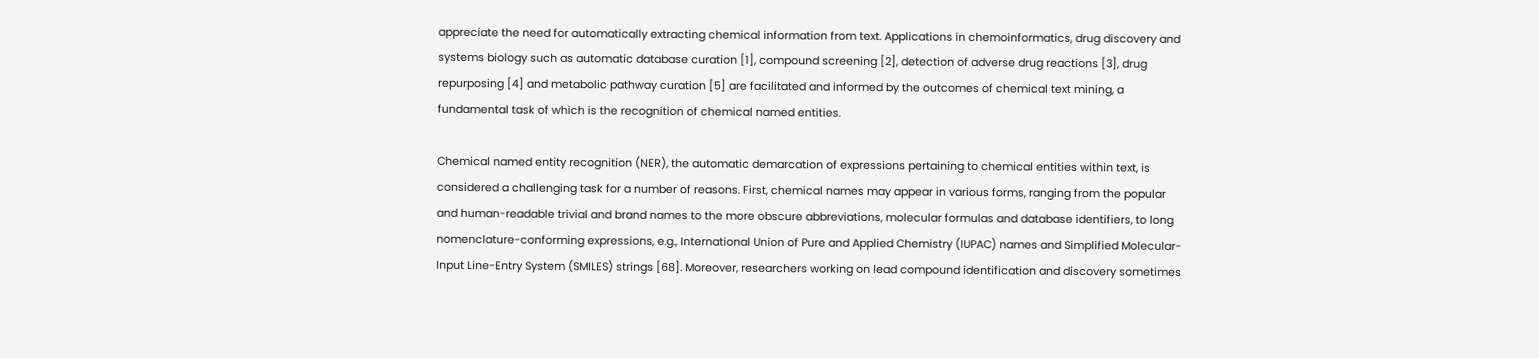appreciate the need for automatically extracting chemical information from text. Applications in chemoinformatics, drug discovery and systems biology such as automatic database curation [1], compound screening [2], detection of adverse drug reactions [3], drug repurposing [4] and metabolic pathway curation [5] are facilitated and informed by the outcomes of chemical text mining, a fundamental task of which is the recognition of chemical named entities.

Chemical named entity recognition (NER), the automatic demarcation of expressions pertaining to chemical entities within text, is considered a challenging task for a number of reasons. First, chemical names may appear in various forms, ranging from the popular and human-readable trivial and brand names to the more obscure abbreviations, molecular formulas and database identifiers, to long nomenclature-conforming expressions, e.g., International Union of Pure and Applied Chemistry (IUPAC) names and Simplified Molecular-Input Line-Entry System (SMILES) strings [68]. Moreover, researchers working on lead compound identification and discovery sometimes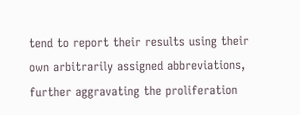tend to report their results using their own arbitrarily assigned abbreviations, further aggravating the proliferation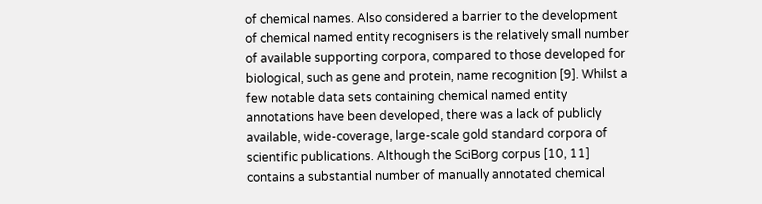of chemical names. Also considered a barrier to the development of chemical named entity recognisers is the relatively small number of available supporting corpora, compared to those developed for biological, such as gene and protein, name recognition [9]. Whilst a few notable data sets containing chemical named entity annotations have been developed, there was a lack of publicly available, wide-coverage, large-scale gold standard corpora of scientific publications. Although the SciBorg corpus [10, 11] contains a substantial number of manually annotated chemical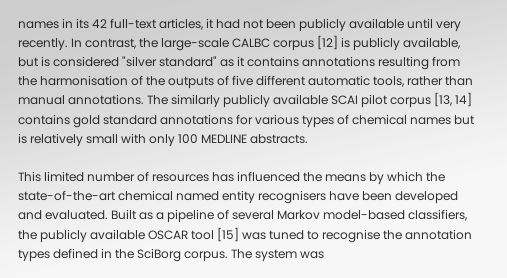names in its 42 full-text articles, it had not been publicly available until very recently. In contrast, the large-scale CALBC corpus [12] is publicly available, but is considered "silver standard" as it contains annotations resulting from the harmonisation of the outputs of five different automatic tools, rather than manual annotations. The similarly publicly available SCAI pilot corpus [13, 14] contains gold standard annotations for various types of chemical names but is relatively small with only 100 MEDLINE abstracts.

This limited number of resources has influenced the means by which the state-of-the-art chemical named entity recognisers have been developed and evaluated. Built as a pipeline of several Markov model-based classifiers, the publicly available OSCAR tool [15] was tuned to recognise the annotation types defined in the SciBorg corpus. The system was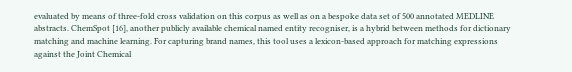evaluated by means of three-fold cross validation on this corpus as well as on a bespoke data set of 500 annotated MEDLINE abstracts. ChemSpot [16], another publicly available chemical named entity recogniser, is a hybrid between methods for dictionary matching and machine learning. For capturing brand names, this tool uses a lexicon-based approach for matching expressions against the Joint Chemical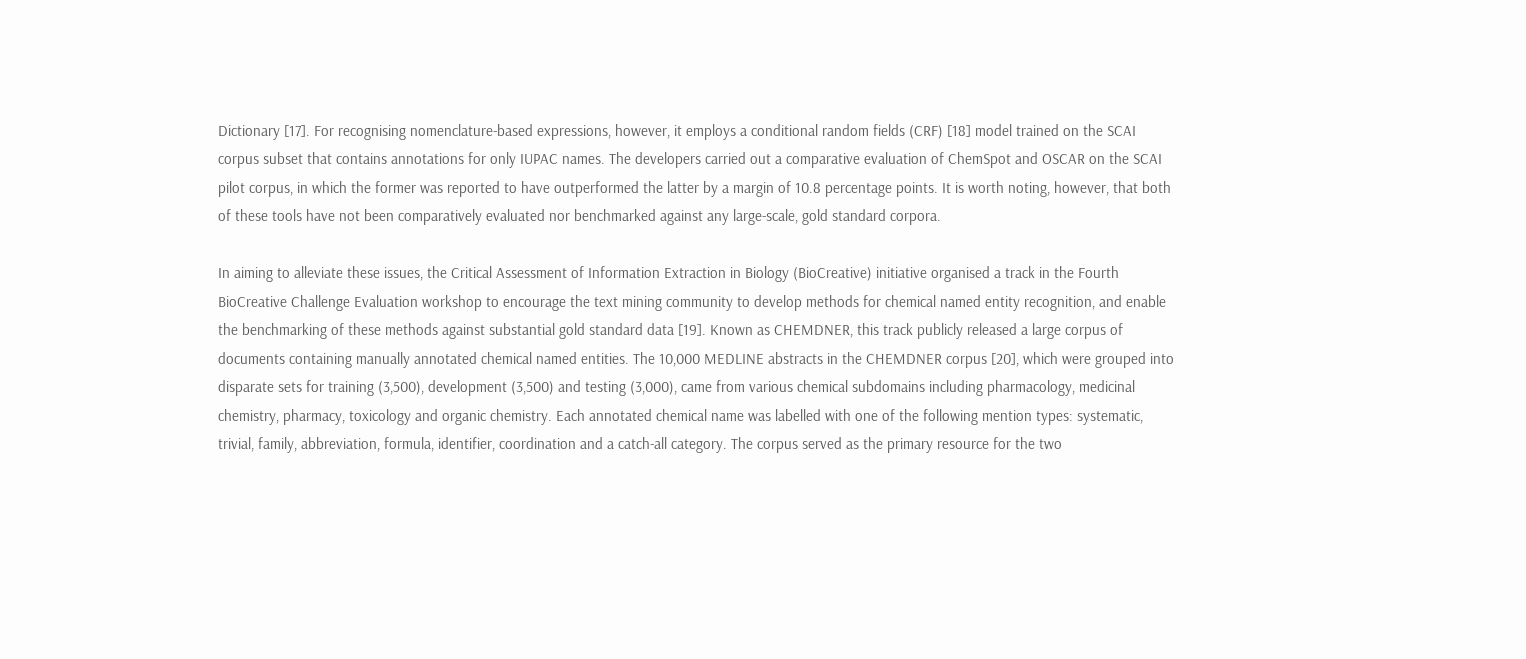Dictionary [17]. For recognising nomenclature-based expressions, however, it employs a conditional random fields (CRF) [18] model trained on the SCAI corpus subset that contains annotations for only IUPAC names. The developers carried out a comparative evaluation of ChemSpot and OSCAR on the SCAI pilot corpus, in which the former was reported to have outperformed the latter by a margin of 10.8 percentage points. It is worth noting, however, that both of these tools have not been comparatively evaluated nor benchmarked against any large-scale, gold standard corpora.

In aiming to alleviate these issues, the Critical Assessment of Information Extraction in Biology (BioCreative) initiative organised a track in the Fourth BioCreative Challenge Evaluation workshop to encourage the text mining community to develop methods for chemical named entity recognition, and enable the benchmarking of these methods against substantial gold standard data [19]. Known as CHEMDNER, this track publicly released a large corpus of documents containing manually annotated chemical named entities. The 10,000 MEDLINE abstracts in the CHEMDNER corpus [20], which were grouped into disparate sets for training (3,500), development (3,500) and testing (3,000), came from various chemical subdomains including pharmacology, medicinal chemistry, pharmacy, toxicology and organic chemistry. Each annotated chemical name was labelled with one of the following mention types: systematic, trivial, family, abbreviation, formula, identifier, coordination and a catch-all category. The corpus served as the primary resource for the two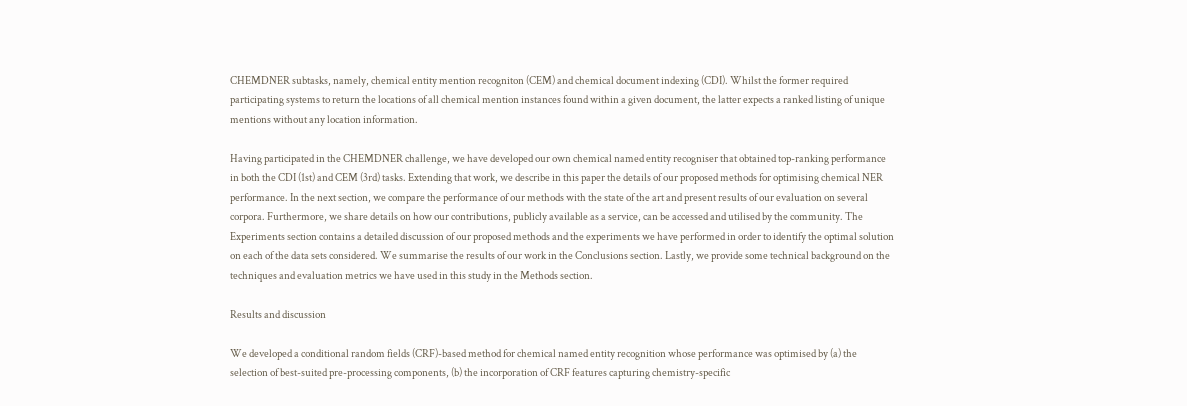CHEMDNER subtasks, namely, chemical entity mention recogniton (CEM) and chemical document indexing (CDI). Whilst the former required participating systems to return the locations of all chemical mention instances found within a given document, the latter expects a ranked listing of unique mentions without any location information.

Having participated in the CHEMDNER challenge, we have developed our own chemical named entity recogniser that obtained top-ranking performance in both the CDI (1st) and CEM (3rd) tasks. Extending that work, we describe in this paper the details of our proposed methods for optimising chemical NER performance. In the next section, we compare the performance of our methods with the state of the art and present results of our evaluation on several corpora. Furthermore, we share details on how our contributions, publicly available as a service, can be accessed and utilised by the community. The Experiments section contains a detailed discussion of our proposed methods and the experiments we have performed in order to identify the optimal solution on each of the data sets considered. We summarise the results of our work in the Conclusions section. Lastly, we provide some technical background on the techniques and evaluation metrics we have used in this study in the Methods section.

Results and discussion

We developed a conditional random fields (CRF)-based method for chemical named entity recognition whose performance was optimised by (a) the selection of best-suited pre-processing components, (b) the incorporation of CRF features capturing chemistry-specific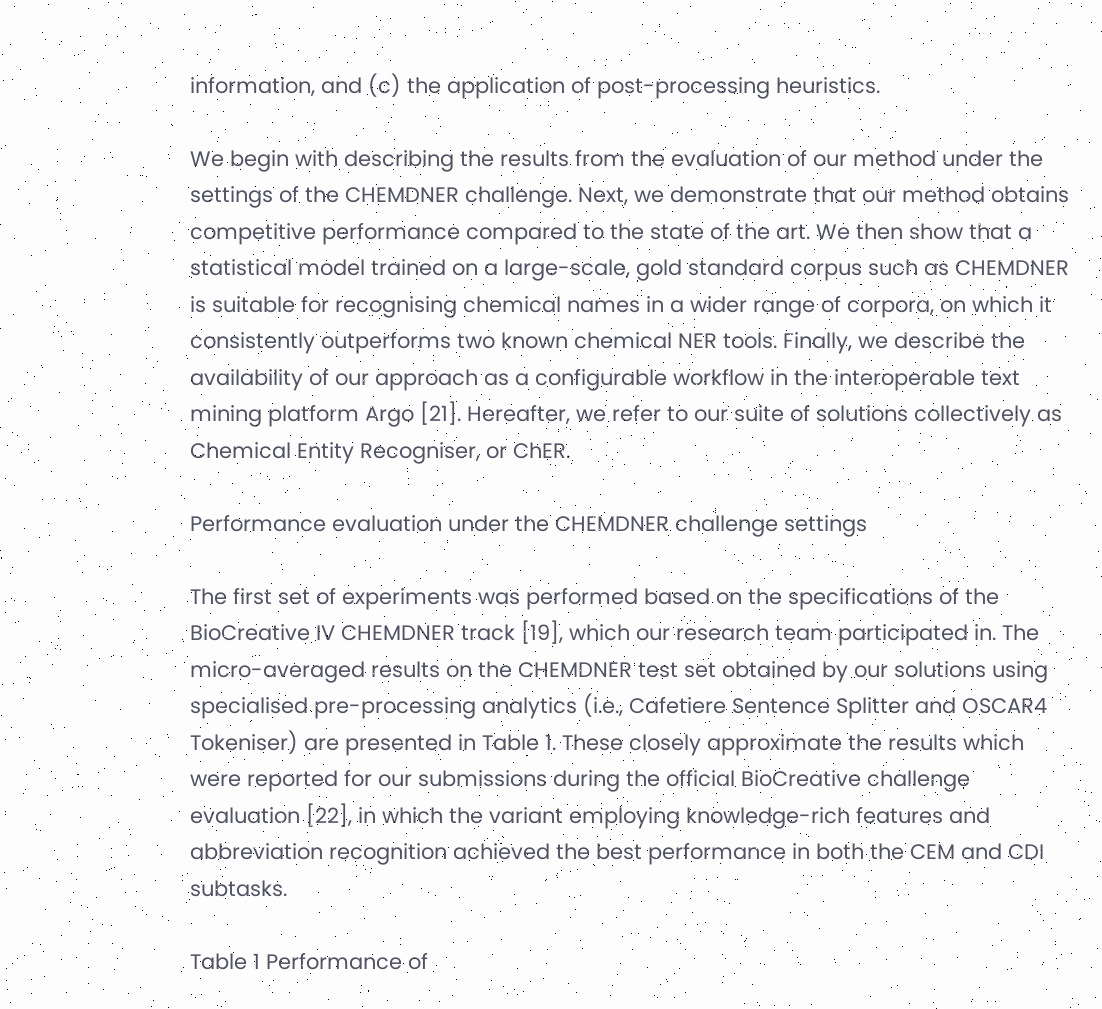information, and (c) the application of post-processing heuristics.

We begin with describing the results from the evaluation of our method under the settings of the CHEMDNER challenge. Next, we demonstrate that our method obtains competitive performance compared to the state of the art. We then show that a statistical model trained on a large-scale, gold standard corpus such as CHEMDNER is suitable for recognising chemical names in a wider range of corpora, on which it consistently outperforms two known chemical NER tools. Finally, we describe the availability of our approach as a configurable workflow in the interoperable text mining platform Argo [21]. Hereafter, we refer to our suite of solutions collectively as Chemical Entity Recogniser, or ChER.

Performance evaluation under the CHEMDNER challenge settings

The first set of experiments was performed based on the specifications of the BioCreative IV CHEMDNER track [19], which our research team participated in. The micro-averaged results on the CHEMDNER test set obtained by our solutions using specialised pre-processing analytics (i.e., Cafetiere Sentence Splitter and OSCAR4 Tokeniser) are presented in Table 1. These closely approximate the results which were reported for our submissions during the official BioCreative challenge evaluation [22], in which the variant employing knowledge-rich features and abbreviation recognition achieved the best performance in both the CEM and CDI subtasks.

Table 1 Performance of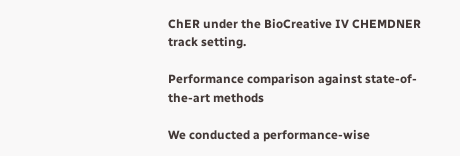ChER under the BioCreative IV CHEMDNER track setting.

Performance comparison against state-of-the-art methods

We conducted a performance-wise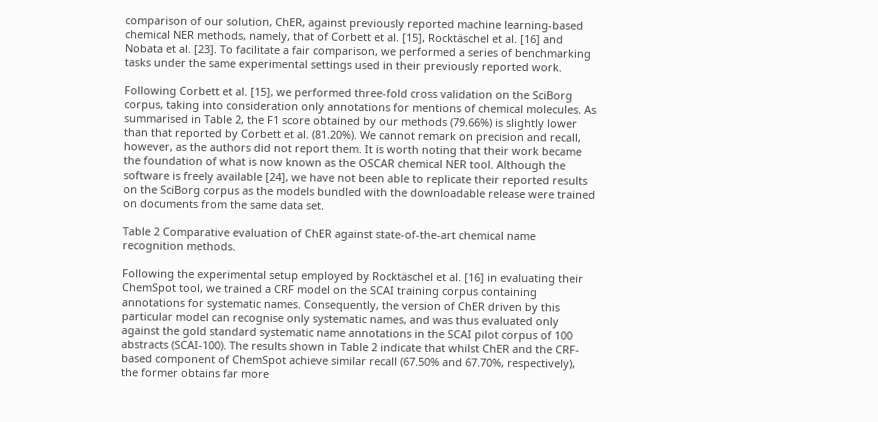comparison of our solution, ChER, against previously reported machine learning-based chemical NER methods, namely, that of Corbett et al. [15], Rocktäschel et al. [16] and Nobata et al. [23]. To facilitate a fair comparison, we performed a series of benchmarking tasks under the same experimental settings used in their previously reported work.

Following Corbett et al. [15], we performed three-fold cross validation on the SciBorg corpus, taking into consideration only annotations for mentions of chemical molecules. As summarised in Table 2, the F1 score obtained by our methods (79.66%) is slightly lower than that reported by Corbett et al. (81.20%). We cannot remark on precision and recall, however, as the authors did not report them. It is worth noting that their work became the foundation of what is now known as the OSCAR chemical NER tool. Although the software is freely available [24], we have not been able to replicate their reported results on the SciBorg corpus as the models bundled with the downloadable release were trained on documents from the same data set.

Table 2 Comparative evaluation of ChER against state-of-the-art chemical name recognition methods.

Following the experimental setup employed by Rocktäschel et al. [16] in evaluating their ChemSpot tool, we trained a CRF model on the SCAI training corpus containing annotations for systematic names. Consequently, the version of ChER driven by this particular model can recognise only systematic names, and was thus evaluated only against the gold standard systematic name annotations in the SCAI pilot corpus of 100 abstracts (SCAI-100). The results shown in Table 2 indicate that whilst ChER and the CRF-based component of ChemSpot achieve similar recall (67.50% and 67.70%, respectively), the former obtains far more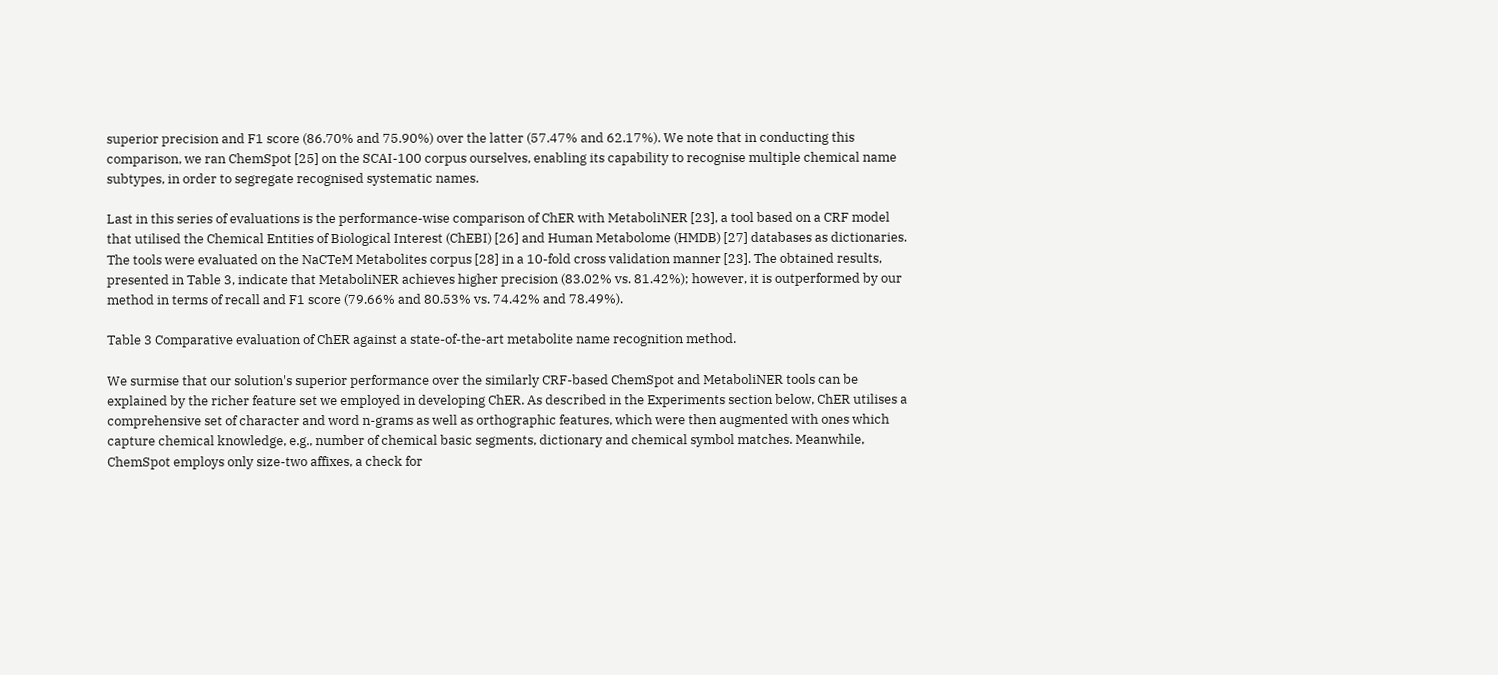superior precision and F1 score (86.70% and 75.90%) over the latter (57.47% and 62.17%). We note that in conducting this comparison, we ran ChemSpot [25] on the SCAI-100 corpus ourselves, enabling its capability to recognise multiple chemical name subtypes, in order to segregate recognised systematic names.

Last in this series of evaluations is the performance-wise comparison of ChER with MetaboliNER [23], a tool based on a CRF model that utilised the Chemical Entities of Biological Interest (ChEBI) [26] and Human Metabolome (HMDB) [27] databases as dictionaries. The tools were evaluated on the NaCTeM Metabolites corpus [28] in a 10-fold cross validation manner [23]. The obtained results, presented in Table 3, indicate that MetaboliNER achieves higher precision (83.02% vs. 81.42%); however, it is outperformed by our method in terms of recall and F1 score (79.66% and 80.53% vs. 74.42% and 78.49%).

Table 3 Comparative evaluation of ChER against a state-of-the-art metabolite name recognition method.

We surmise that our solution's superior performance over the similarly CRF-based ChemSpot and MetaboliNER tools can be explained by the richer feature set we employed in developing ChER. As described in the Experiments section below, ChER utilises a comprehensive set of character and word n-grams as well as orthographic features, which were then augmented with ones which capture chemical knowledge, e.g., number of chemical basic segments, dictionary and chemical symbol matches. Meanwhile, ChemSpot employs only size-two affixes, a check for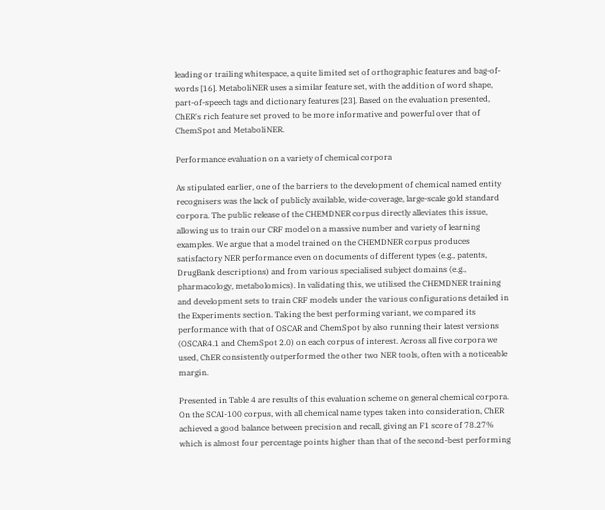leading or trailing whitespace, a quite limited set of orthographic features and bag-of-words [16]. MetaboliNER uses a similar feature set, with the addition of word shape, part-of-speech tags and dictionary features [23]. Based on the evaluation presented, ChER's rich feature set proved to be more informative and powerful over that of ChemSpot and MetaboliNER.

Performance evaluation on a variety of chemical corpora

As stipulated earlier, one of the barriers to the development of chemical named entity recognisers was the lack of publicly available, wide-coverage, large-scale gold standard corpora. The public release of the CHEMDNER corpus directly alleviates this issue, allowing us to train our CRF model on a massive number and variety of learning examples. We argue that a model trained on the CHEMDNER corpus produces satisfactory NER performance even on documents of different types (e.g., patents, DrugBank descriptions) and from various specialised subject domains (e.g., pharmacology, metabolomics). In validating this, we utilised the CHEMDNER training and development sets to train CRF models under the various configurations detailed in the Experiments section. Taking the best performing variant, we compared its performance with that of OSCAR and ChemSpot by also running their latest versions (OSCAR4.1 and ChemSpot 2.0) on each corpus of interest. Across all five corpora we used, ChER consistently outperformed the other two NER tools, often with a noticeable margin.

Presented in Table 4 are results of this evaluation scheme on general chemical corpora. On the SCAI-100 corpus, with all chemical name types taken into consideration, ChER achieved a good balance between precision and recall, giving an F1 score of 78.27% which is almost four percentage points higher than that of the second-best performing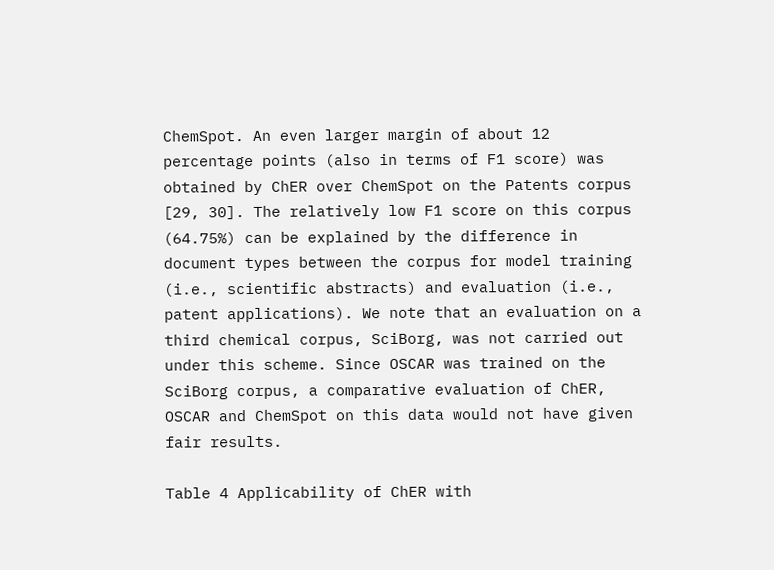ChemSpot. An even larger margin of about 12 percentage points (also in terms of F1 score) was obtained by ChER over ChemSpot on the Patents corpus [29, 30]. The relatively low F1 score on this corpus (64.75%) can be explained by the difference in document types between the corpus for model training (i.e., scientific abstracts) and evaluation (i.e., patent applications). We note that an evaluation on a third chemical corpus, SciBorg, was not carried out under this scheme. Since OSCAR was trained on the SciBorg corpus, a comparative evaluation of ChER, OSCAR and ChemSpot on this data would not have given fair results.

Table 4 Applicability of ChER with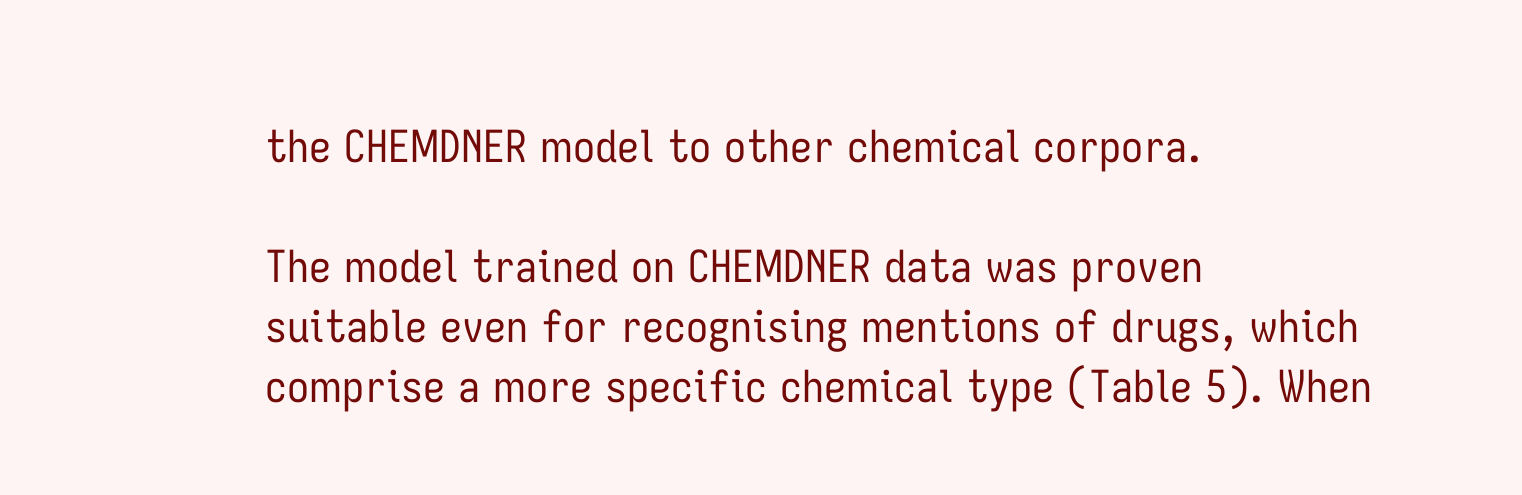the CHEMDNER model to other chemical corpora.

The model trained on CHEMDNER data was proven suitable even for recognising mentions of drugs, which comprise a more specific chemical type (Table 5). When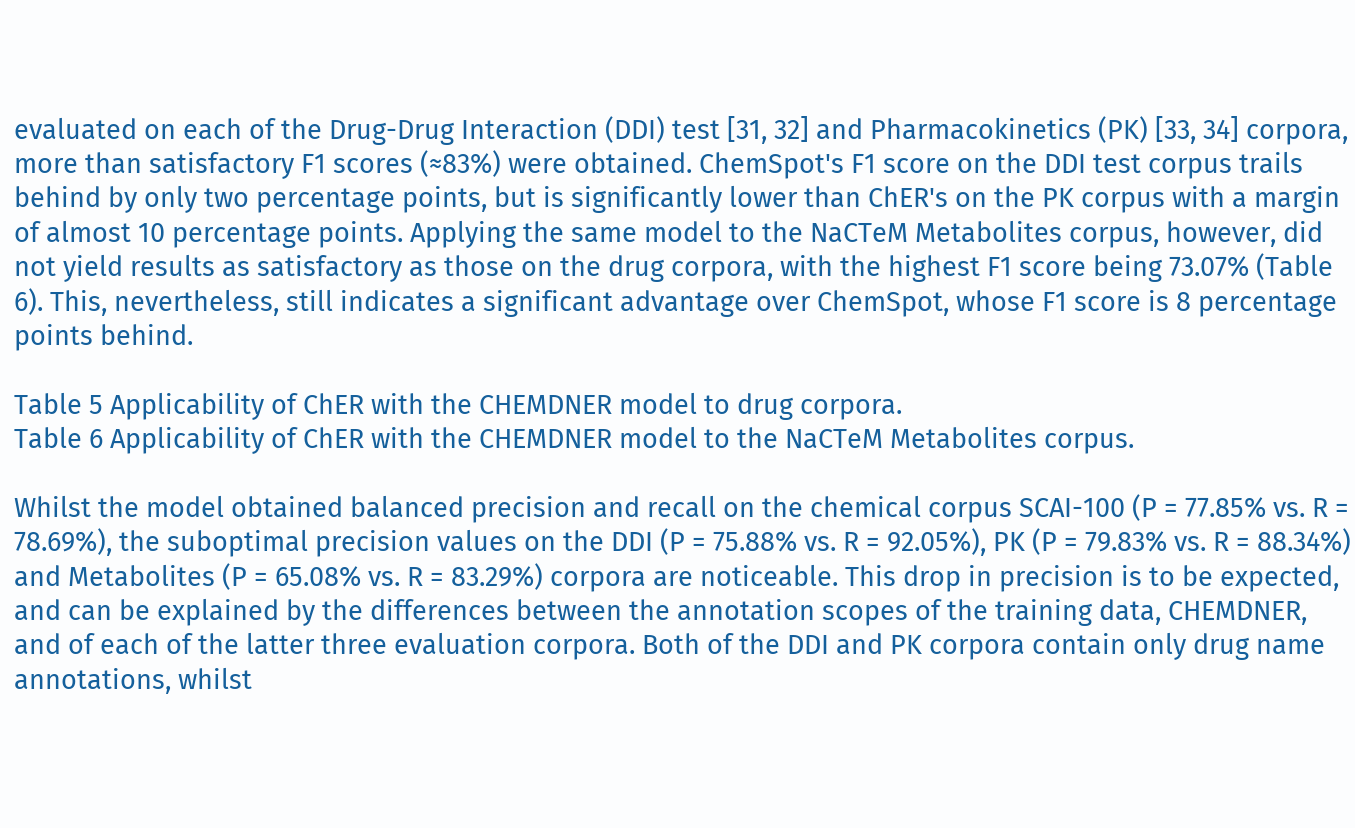evaluated on each of the Drug-Drug Interaction (DDI) test [31, 32] and Pharmacokinetics (PK) [33, 34] corpora, more than satisfactory F1 scores (≈83%) were obtained. ChemSpot's F1 score on the DDI test corpus trails behind by only two percentage points, but is significantly lower than ChER's on the PK corpus with a margin of almost 10 percentage points. Applying the same model to the NaCTeM Metabolites corpus, however, did not yield results as satisfactory as those on the drug corpora, with the highest F1 score being 73.07% (Table 6). This, nevertheless, still indicates a significant advantage over ChemSpot, whose F1 score is 8 percentage points behind.

Table 5 Applicability of ChER with the CHEMDNER model to drug corpora.
Table 6 Applicability of ChER with the CHEMDNER model to the NaCTeM Metabolites corpus.

Whilst the model obtained balanced precision and recall on the chemical corpus SCAI-100 (P = 77.85% vs. R = 78.69%), the suboptimal precision values on the DDI (P = 75.88% vs. R = 92.05%), PK (P = 79.83% vs. R = 88.34%) and Metabolites (P = 65.08% vs. R = 83.29%) corpora are noticeable. This drop in precision is to be expected, and can be explained by the differences between the annotation scopes of the training data, CHEMDNER, and of each of the latter three evaluation corpora. Both of the DDI and PK corpora contain only drug name annotations, whilst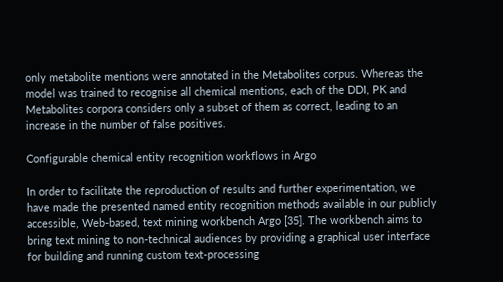only metabolite mentions were annotated in the Metabolites corpus. Whereas the model was trained to recognise all chemical mentions, each of the DDI, PK and Metabolites corpora considers only a subset of them as correct, leading to an increase in the number of false positives.

Configurable chemical entity recognition workflows in Argo

In order to facilitate the reproduction of results and further experimentation, we have made the presented named entity recognition methods available in our publicly accessible, Web-based, text mining workbench Argo [35]. The workbench aims to bring text mining to non-technical audiences by providing a graphical user interface for building and running custom text-processing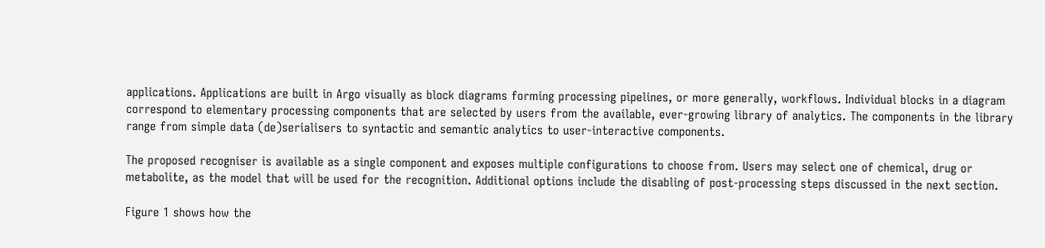applications. Applications are built in Argo visually as block diagrams forming processing pipelines, or more generally, workflows. Individual blocks in a diagram correspond to elementary processing components that are selected by users from the available, ever-growing library of analytics. The components in the library range from simple data (de)serialisers to syntactic and semantic analytics to user-interactive components.

The proposed recogniser is available as a single component and exposes multiple configurations to choose from. Users may select one of chemical, drug or metabolite, as the model that will be used for the recognition. Additional options include the disabling of post-processing steps discussed in the next section.

Figure 1 shows how the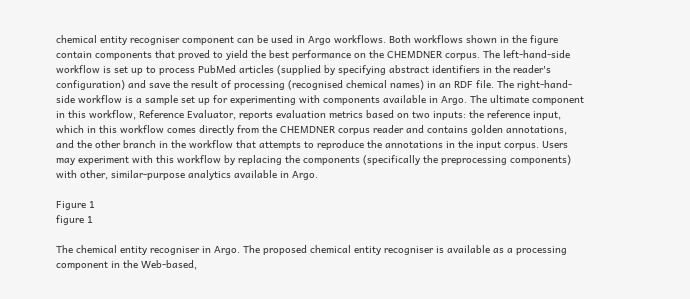chemical entity recogniser component can be used in Argo workflows. Both workflows shown in the figure contain components that proved to yield the best performance on the CHEMDNER corpus. The left-hand-side workflow is set up to process PubMed articles (supplied by specifying abstract identifiers in the reader's configuration) and save the result of processing (recognised chemical names) in an RDF file. The right-hand-side workflow is a sample set up for experimenting with components available in Argo. The ultimate component in this workflow, Reference Evaluator, reports evaluation metrics based on two inputs: the reference input, which in this workflow comes directly from the CHEMDNER corpus reader and contains golden annotations, and the other branch in the workflow that attempts to reproduce the annotations in the input corpus. Users may experiment with this workflow by replacing the components (specifically the preprocessing components) with other, similar-purpose analytics available in Argo.

Figure 1
figure 1

The chemical entity recogniser in Argo. The proposed chemical entity recogniser is available as a processing component in the Web-based,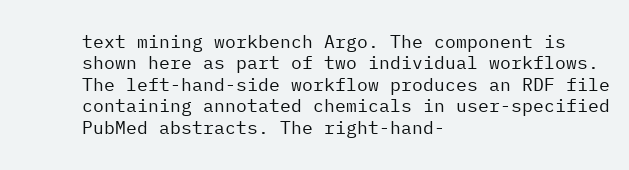text mining workbench Argo. The component is shown here as part of two individual workflows. The left-hand-side workflow produces an RDF file containing annotated chemicals in user-specified PubMed abstracts. The right-hand-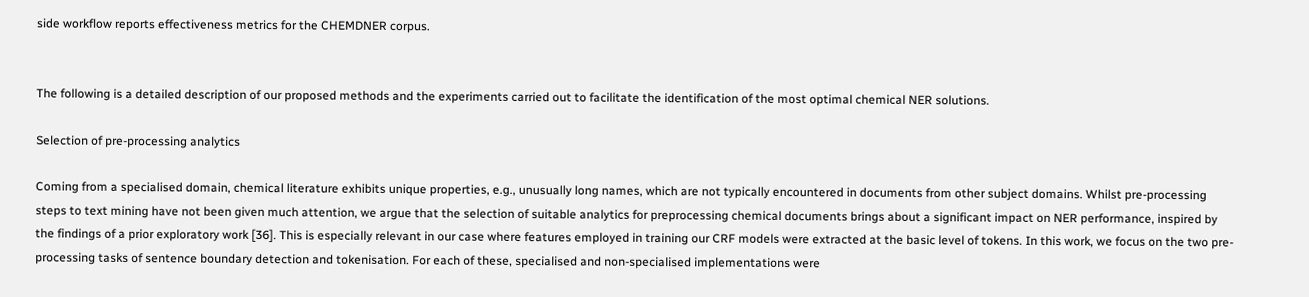side workflow reports effectiveness metrics for the CHEMDNER corpus.


The following is a detailed description of our proposed methods and the experiments carried out to facilitate the identification of the most optimal chemical NER solutions.

Selection of pre-processing analytics

Coming from a specialised domain, chemical literature exhibits unique properties, e.g., unusually long names, which are not typically encountered in documents from other subject domains. Whilst pre-processing steps to text mining have not been given much attention, we argue that the selection of suitable analytics for preprocessing chemical documents brings about a significant impact on NER performance, inspired by the findings of a prior exploratory work [36]. This is especially relevant in our case where features employed in training our CRF models were extracted at the basic level of tokens. In this work, we focus on the two pre-processing tasks of sentence boundary detection and tokenisation. For each of these, specialised and non-specialised implementations were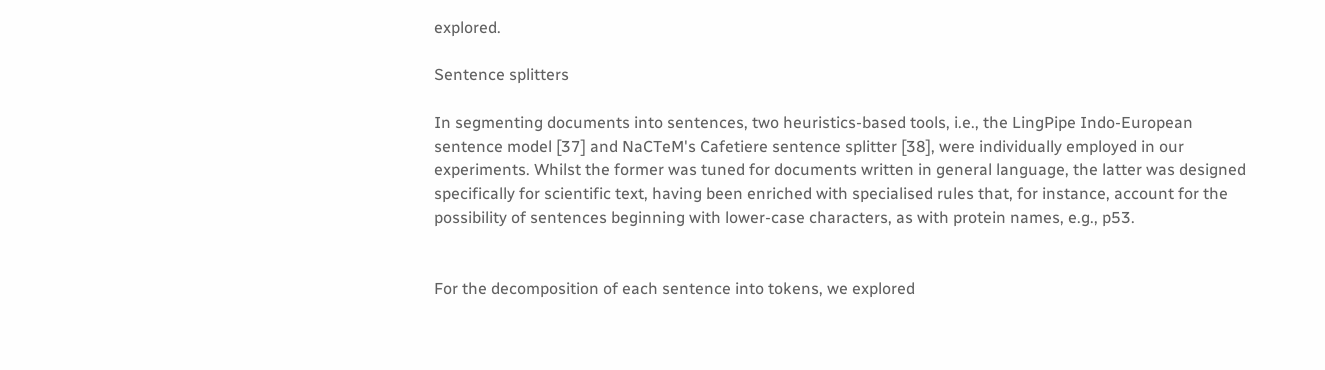explored.

Sentence splitters

In segmenting documents into sentences, two heuristics-based tools, i.e., the LingPipe Indo-European sentence model [37] and NaCTeM's Cafetiere sentence splitter [38], were individually employed in our experiments. Whilst the former was tuned for documents written in general language, the latter was designed specifically for scientific text, having been enriched with specialised rules that, for instance, account for the possibility of sentences beginning with lower-case characters, as with protein names, e.g., p53.


For the decomposition of each sentence into tokens, we explored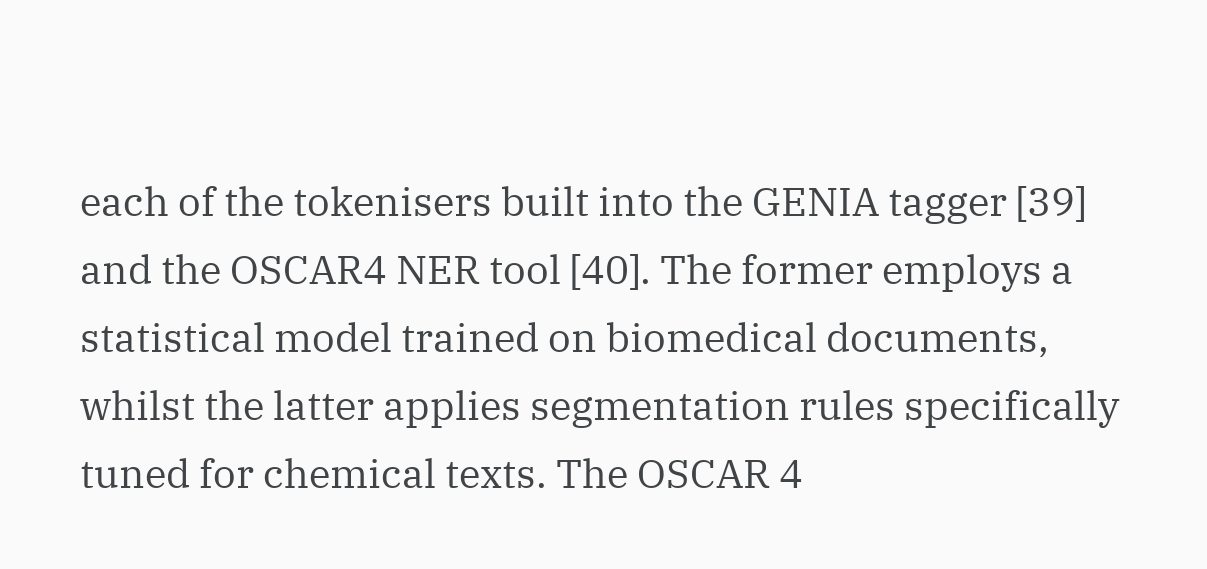each of the tokenisers built into the GENIA tagger [39] and the OSCAR4 NER tool [40]. The former employs a statistical model trained on biomedical documents, whilst the latter applies segmentation rules specifically tuned for chemical texts. The OSCAR 4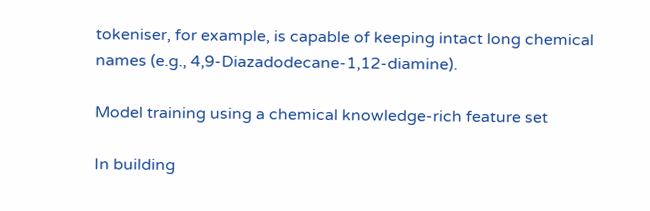tokeniser, for example, is capable of keeping intact long chemical names (e.g., 4,9-Diazadodecane-1,12-diamine).

Model training using a chemical knowledge-rich feature set

In building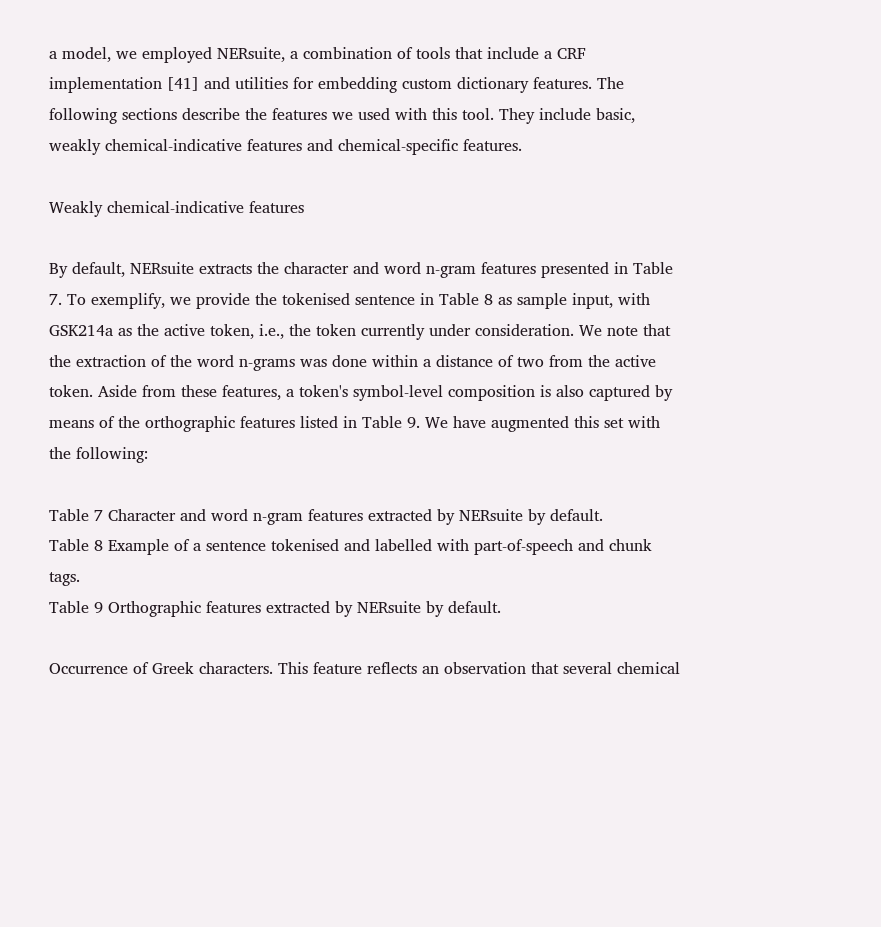a model, we employed NERsuite, a combination of tools that include a CRF implementation [41] and utilities for embedding custom dictionary features. The following sections describe the features we used with this tool. They include basic, weakly chemical-indicative features and chemical-specific features.

Weakly chemical-indicative features

By default, NERsuite extracts the character and word n-gram features presented in Table 7. To exemplify, we provide the tokenised sentence in Table 8 as sample input, with GSK214a as the active token, i.e., the token currently under consideration. We note that the extraction of the word n-grams was done within a distance of two from the active token. Aside from these features, a token's symbol-level composition is also captured by means of the orthographic features listed in Table 9. We have augmented this set with the following:

Table 7 Character and word n-gram features extracted by NERsuite by default.
Table 8 Example of a sentence tokenised and labelled with part-of-speech and chunk tags.
Table 9 Orthographic features extracted by NERsuite by default.

Occurrence of Greek characters. This feature reflects an observation that several chemical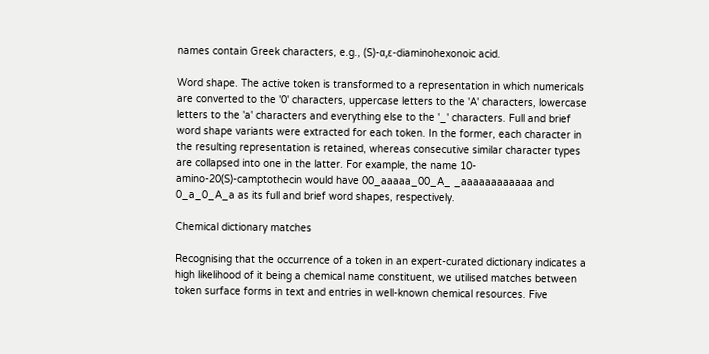names contain Greek characters, e.g., (S)-α,ε-diaminohexonoic acid.

Word shape. The active token is transformed to a representation in which numericals are converted to the '0' characters, uppercase letters to the 'A' characters, lowercase letters to the 'a' characters and everything else to the '_' characters. Full and brief word shape variants were extracted for each token. In the former, each character in the resulting representation is retained, whereas consecutive similar character types are collapsed into one in the latter. For example, the name 10-amino-20(S)-camptothecin would have 00_aaaaa_00_A_ _aaaaaaaaaaaa and 0_a_0_A_a as its full and brief word shapes, respectively.

Chemical dictionary matches

Recognising that the occurrence of a token in an expert-curated dictionary indicates a high likelihood of it being a chemical name constituent, we utilised matches between token surface forms in text and entries in well-known chemical resources. Five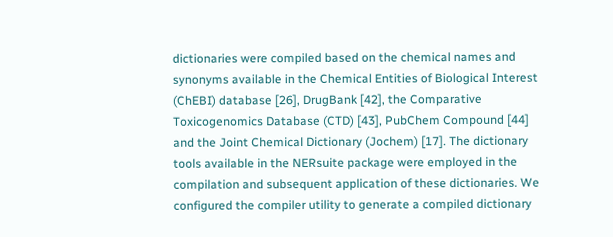dictionaries were compiled based on the chemical names and synonyms available in the Chemical Entities of Biological Interest (ChEBI) database [26], DrugBank [42], the Comparative Toxicogenomics Database (CTD) [43], PubChem Compound [44] and the Joint Chemical Dictionary (Jochem) [17]. The dictionary tools available in the NERsuite package were employed in the compilation and subsequent application of these dictionaries. We configured the compiler utility to generate a compiled dictionary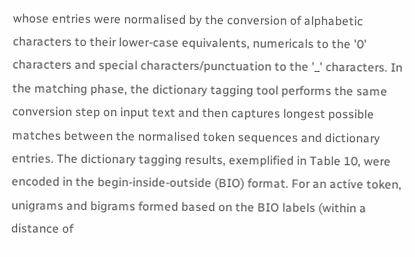whose entries were normalised by the conversion of alphabetic characters to their lower-case equivalents, numericals to the '0' characters and special characters/punctuation to the '_' characters. In the matching phase, the dictionary tagging tool performs the same conversion step on input text and then captures longest possible matches between the normalised token sequences and dictionary entries. The dictionary tagging results, exemplified in Table 10, were encoded in the begin-inside-outside (BIO) format. For an active token, unigrams and bigrams formed based on the BIO labels (within a distance of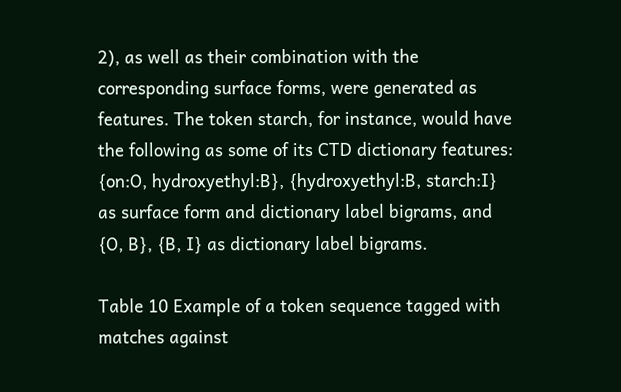2), as well as their combination with the corresponding surface forms, were generated as features. The token starch, for instance, would have the following as some of its CTD dictionary features: {on:O, hydroxyethyl:B}, {hydroxyethyl:B, starch:I} as surface form and dictionary label bigrams, and {O, B}, {B, I} as dictionary label bigrams.

Table 10 Example of a token sequence tagged with matches against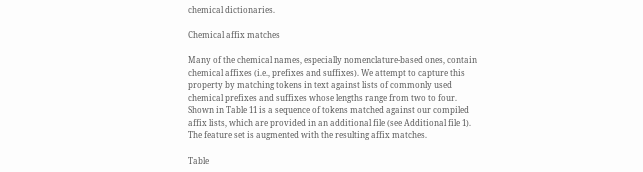chemical dictionaries.

Chemical affix matches

Many of the chemical names, especially nomenclature-based ones, contain chemical affixes (i.e., prefixes and suffixes). We attempt to capture this property by matching tokens in text against lists of commonly used chemical prefixes and suffixes whose lengths range from two to four. Shown in Table 11 is a sequence of tokens matched against our compiled affix lists, which are provided in an additional file (see Additional file 1). The feature set is augmented with the resulting affix matches.

Table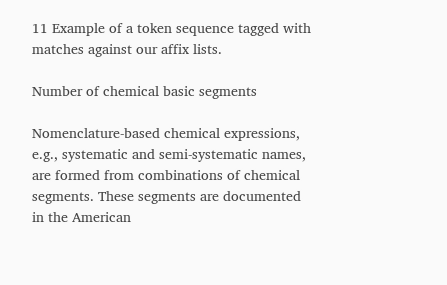11 Example of a token sequence tagged with matches against our affix lists.

Number of chemical basic segments

Nomenclature-based chemical expressions, e.g., systematic and semi-systematic names, are formed from combinations of chemical segments. These segments are documented in the American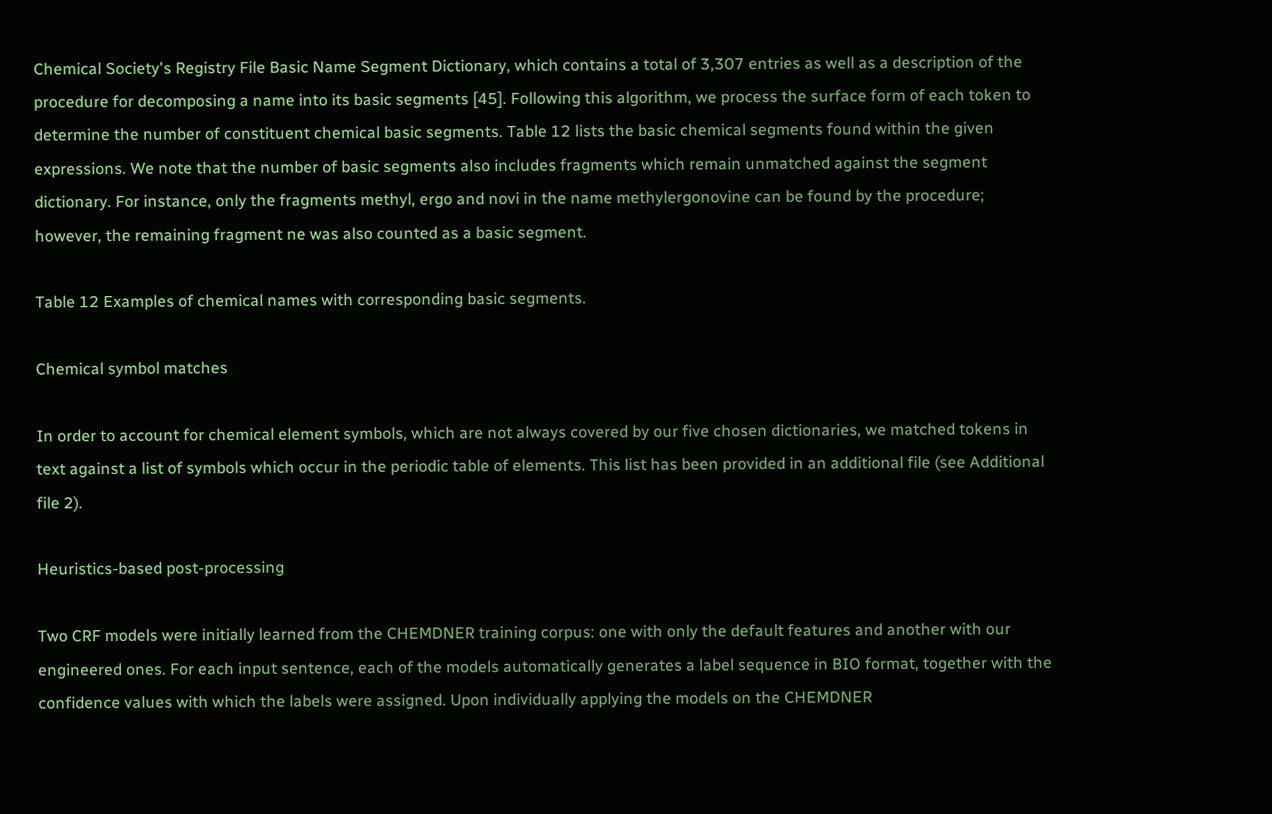Chemical Society's Registry File Basic Name Segment Dictionary, which contains a total of 3,307 entries as well as a description of the procedure for decomposing a name into its basic segments [45]. Following this algorithm, we process the surface form of each token to determine the number of constituent chemical basic segments. Table 12 lists the basic chemical segments found within the given expressions. We note that the number of basic segments also includes fragments which remain unmatched against the segment dictionary. For instance, only the fragments methyl, ergo and novi in the name methylergonovine can be found by the procedure; however, the remaining fragment ne was also counted as a basic segment.

Table 12 Examples of chemical names with corresponding basic segments.

Chemical symbol matches

In order to account for chemical element symbols, which are not always covered by our five chosen dictionaries, we matched tokens in text against a list of symbols which occur in the periodic table of elements. This list has been provided in an additional file (see Additional file 2).

Heuristics-based post-processing

Two CRF models were initially learned from the CHEMDNER training corpus: one with only the default features and another with our engineered ones. For each input sentence, each of the models automatically generates a label sequence in BIO format, together with the confidence values with which the labels were assigned. Upon individually applying the models on the CHEMDNER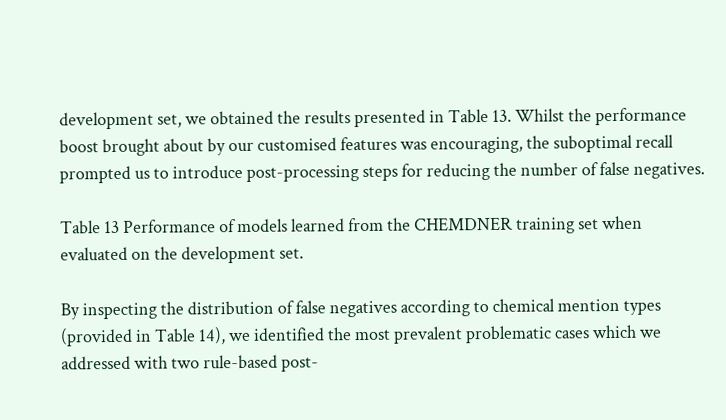development set, we obtained the results presented in Table 13. Whilst the performance boost brought about by our customised features was encouraging, the suboptimal recall prompted us to introduce post-processing steps for reducing the number of false negatives.

Table 13 Performance of models learned from the CHEMDNER training set when evaluated on the development set.

By inspecting the distribution of false negatives according to chemical mention types (provided in Table 14), we identified the most prevalent problematic cases which we addressed with two rule-based post-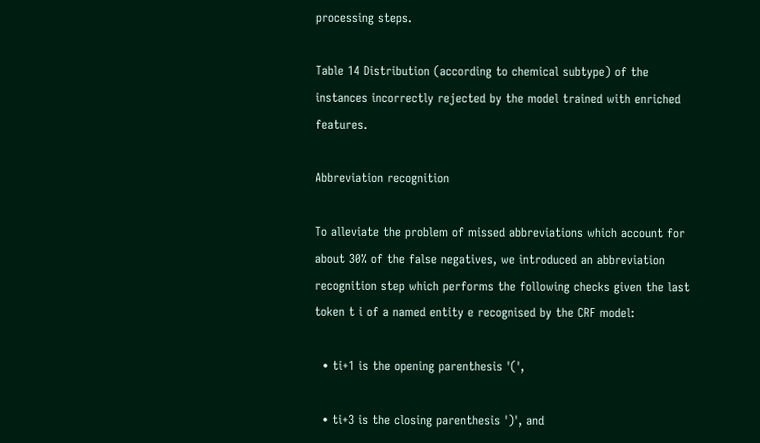processing steps.

Table 14 Distribution (according to chemical subtype) of the instances incorrectly rejected by the model trained with enriched features.

Abbreviation recognition

To alleviate the problem of missed abbreviations which account for about 30% of the false negatives, we introduced an abbreviation recognition step which performs the following checks given the last token t i of a named entity e recognised by the CRF model:

  • ti+1 is the opening parenthesis '(',

  • ti+3 is the closing parenthesis ')', and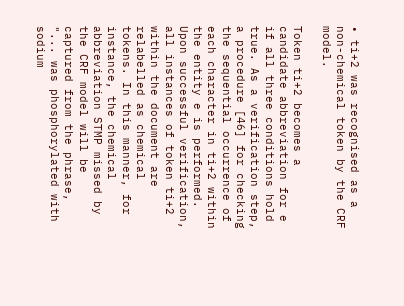• ti+2 was recognised as a non-chemical token by the CRF model.

Token ti+2 becomes a candidate abbreviation for e if all three conditions hold true. As a verification step, a procedure [46] for checking the sequential occurrence of each character in ti+2 within the entity e is performed. Upon successful verification, all instances of token ti+2 within the document are relabelled as chemical tokens. In this manner, for instance, the chemical abbreviation STMP missed by the CRF model will be captured from the phrase, "... was phosphorylated with sodium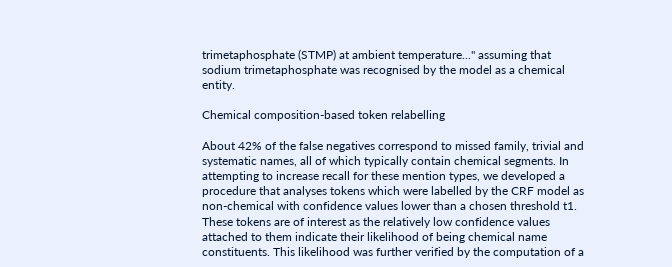trimetaphosphate (STMP) at ambient temperature..." assuming that sodium trimetaphosphate was recognised by the model as a chemical entity.

Chemical composition-based token relabelling

About 42% of the false negatives correspond to missed family, trivial and systematic names, all of which typically contain chemical segments. In attempting to increase recall for these mention types, we developed a procedure that analyses tokens which were labelled by the CRF model as non-chemical with confidence values lower than a chosen threshold t1. These tokens are of interest as the relatively low confidence values attached to them indicate their likelihood of being chemical name constituents. This likelihood was further verified by the computation of a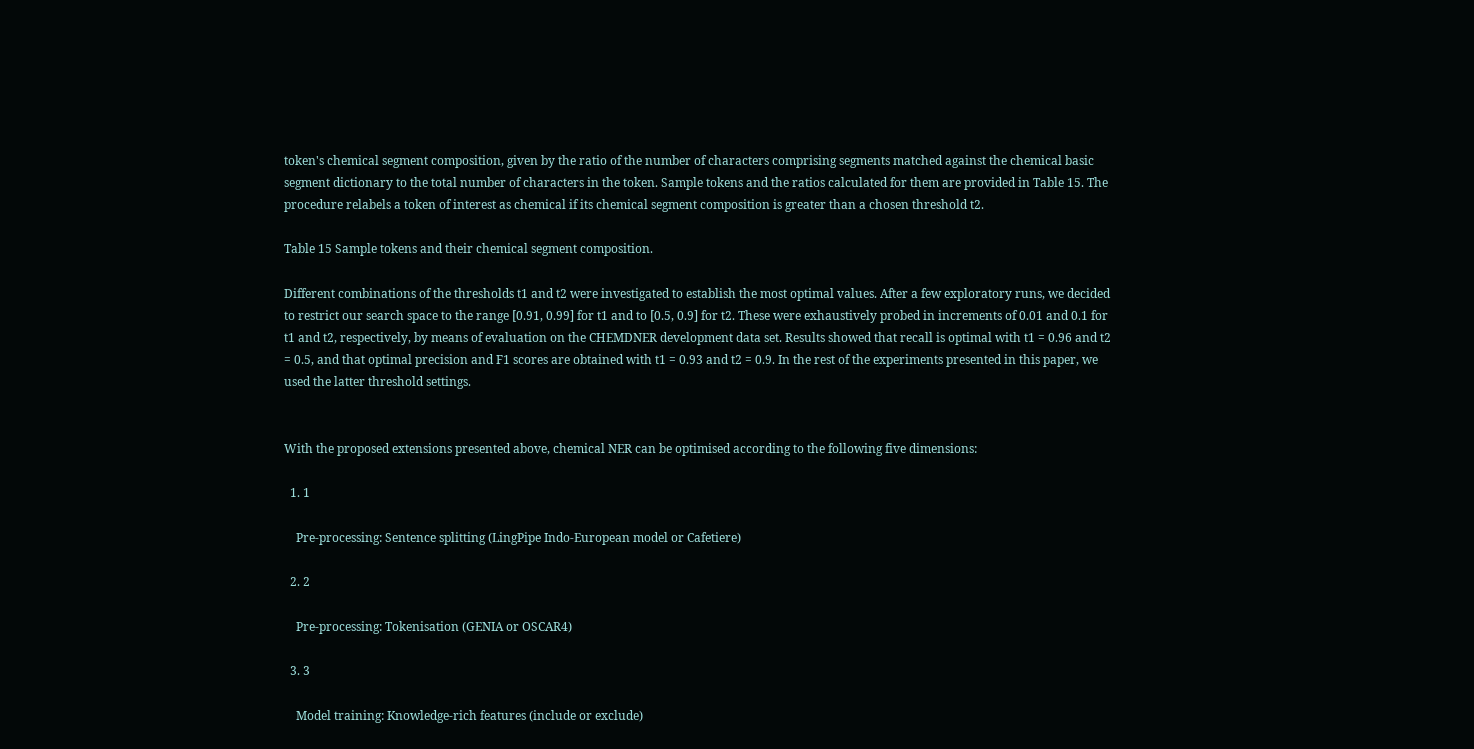token's chemical segment composition, given by the ratio of the number of characters comprising segments matched against the chemical basic segment dictionary to the total number of characters in the token. Sample tokens and the ratios calculated for them are provided in Table 15. The procedure relabels a token of interest as chemical if its chemical segment composition is greater than a chosen threshold t2.

Table 15 Sample tokens and their chemical segment composition.

Different combinations of the thresholds t1 and t2 were investigated to establish the most optimal values. After a few exploratory runs, we decided to restrict our search space to the range [0.91, 0.99] for t1 and to [0.5, 0.9] for t2. These were exhaustively probed in increments of 0.01 and 0.1 for t1 and t2, respectively, by means of evaluation on the CHEMDNER development data set. Results showed that recall is optimal with t1 = 0.96 and t2 = 0.5, and that optimal precision and F1 scores are obtained with t1 = 0.93 and t2 = 0.9. In the rest of the experiments presented in this paper, we used the latter threshold settings.


With the proposed extensions presented above, chemical NER can be optimised according to the following five dimensions:

  1. 1

    Pre-processing: Sentence splitting (LingPipe Indo-European model or Cafetiere)

  2. 2

    Pre-processing: Tokenisation (GENIA or OSCAR4)

  3. 3

    Model training: Knowledge-rich features (include or exclude)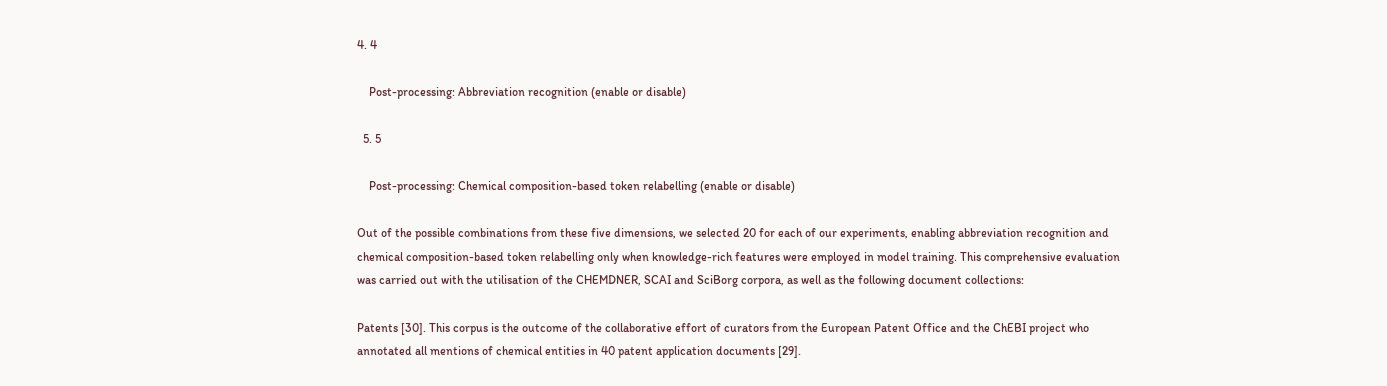4. 4

    Post-processing: Abbreviation recognition (enable or disable)

  5. 5

    Post-processing: Chemical composition-based token relabelling (enable or disable)

Out of the possible combinations from these five dimensions, we selected 20 for each of our experiments, enabling abbreviation recognition and chemical composition-based token relabelling only when knowledge-rich features were employed in model training. This comprehensive evaluation was carried out with the utilisation of the CHEMDNER, SCAI and SciBorg corpora, as well as the following document collections:

Patents [30]. This corpus is the outcome of the collaborative effort of curators from the European Patent Office and the ChEBI project who annotated all mentions of chemical entities in 40 patent application documents [29].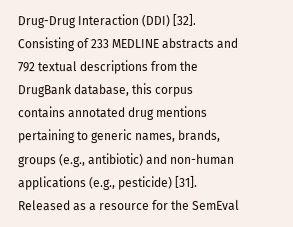Drug-Drug Interaction (DDI) [32]. Consisting of 233 MEDLINE abstracts and 792 textual descriptions from the DrugBank database, this corpus contains annotated drug mentions pertaining to generic names, brands, groups (e.g., antibiotic) and non-human applications (e.g., pesticide) [31]. Released as a resource for the SemEval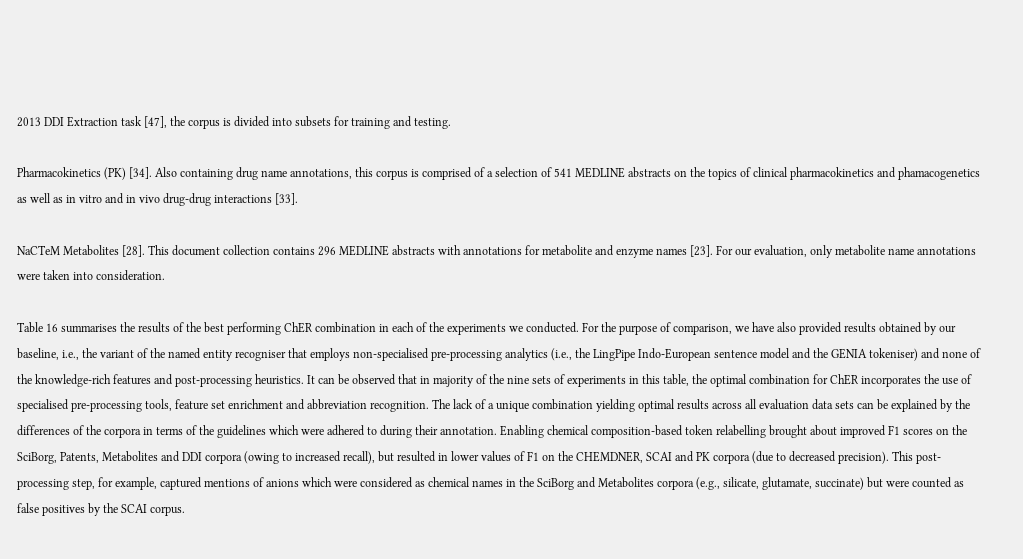2013 DDI Extraction task [47], the corpus is divided into subsets for training and testing.

Pharmacokinetics (PK) [34]. Also containing drug name annotations, this corpus is comprised of a selection of 541 MEDLINE abstracts on the topics of clinical pharmacokinetics and phamacogenetics as well as in vitro and in vivo drug-drug interactions [33].

NaCTeM Metabolites [28]. This document collection contains 296 MEDLINE abstracts with annotations for metabolite and enzyme names [23]. For our evaluation, only metabolite name annotations were taken into consideration.

Table 16 summarises the results of the best performing ChER combination in each of the experiments we conducted. For the purpose of comparison, we have also provided results obtained by our baseline, i.e., the variant of the named entity recogniser that employs non-specialised pre-processing analytics (i.e., the LingPipe Indo-European sentence model and the GENIA tokeniser) and none of the knowledge-rich features and post-processing heuristics. It can be observed that in majority of the nine sets of experiments in this table, the optimal combination for ChER incorporates the use of specialised pre-processing tools, feature set enrichment and abbreviation recognition. The lack of a unique combination yielding optimal results across all evaluation data sets can be explained by the differences of the corpora in terms of the guidelines which were adhered to during their annotation. Enabling chemical composition-based token relabelling brought about improved F1 scores on the SciBorg, Patents, Metabolites and DDI corpora (owing to increased recall), but resulted in lower values of F1 on the CHEMDNER, SCAI and PK corpora (due to decreased precision). This post-processing step, for example, captured mentions of anions which were considered as chemical names in the SciBorg and Metabolites corpora (e.g., silicate, glutamate, succinate) but were counted as false positives by the SCAI corpus.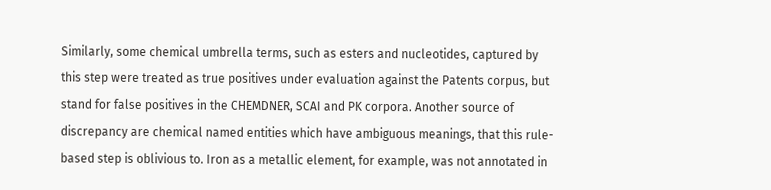Similarly, some chemical umbrella terms, such as esters and nucleotides, captured by this step were treated as true positives under evaluation against the Patents corpus, but stand for false positives in the CHEMDNER, SCAI and PK corpora. Another source of discrepancy are chemical named entities which have ambiguous meanings, that this rule-based step is oblivious to. Iron as a metallic element, for example, was not annotated in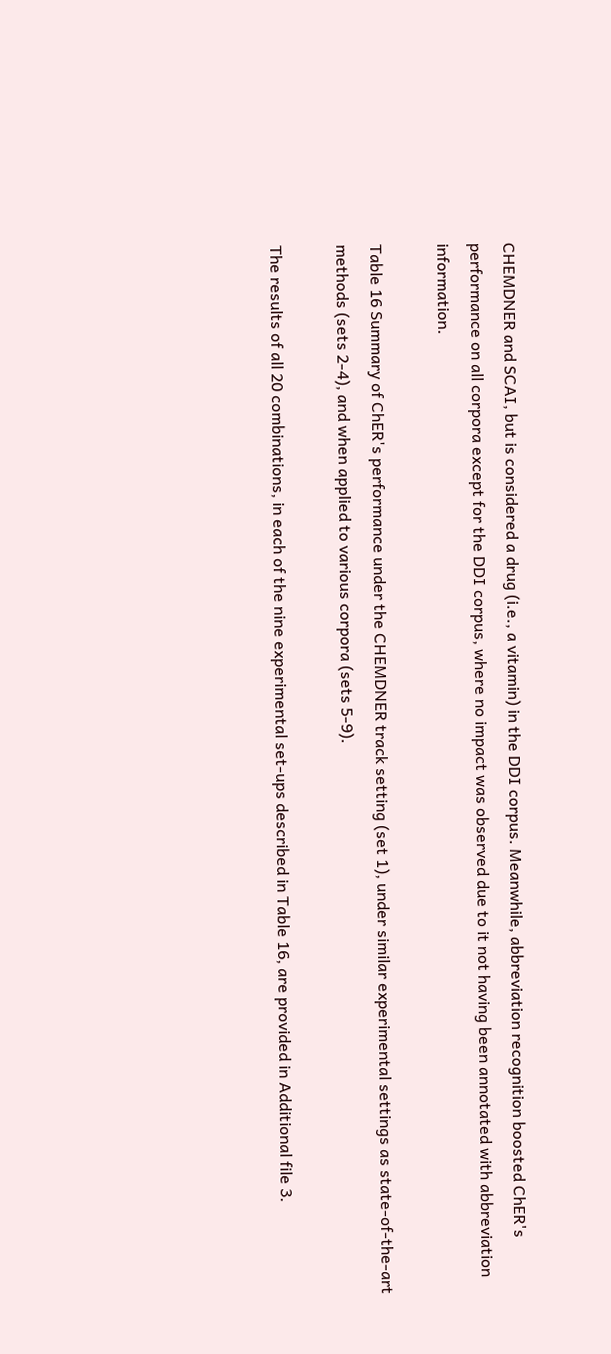CHEMDNER and SCAI, but is considered a drug (i.e., a vitamin) in the DDI corpus. Meanwhile, abbreviation recognition boosted ChER's performance on all corpora except for the DDI corpus, where no impact was observed due to it not having been annotated with abbreviation information.

Table 16 Summary of ChER's performance under the CHEMDNER track setting (set 1), under similar experimental settings as state-of-the-art methods (sets 2-4), and when applied to various corpora (sets 5-9).

The results of all 20 combinations, in each of the nine experimental set-ups described in Table 16, are provided in Additional file 3.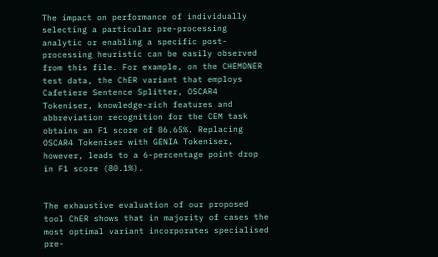The impact on performance of individually selecting a particular pre-processing analytic or enabling a specific post-processing heuristic can be easily observed from this file. For example, on the CHEMDNER test data, the ChER variant that employs Cafetiere Sentence Splitter, OSCAR4 Tokeniser, knowledge-rich features and abbreviation recognition for the CEM task obtains an F1 score of 86.65%. Replacing OSCAR4 Tokeniser with GENIA Tokeniser, however, leads to a 6-percentage point drop in F1 score (80.1%).


The exhaustive evaluation of our proposed tool ChER shows that in majority of cases the most optimal variant incorporates specialised pre-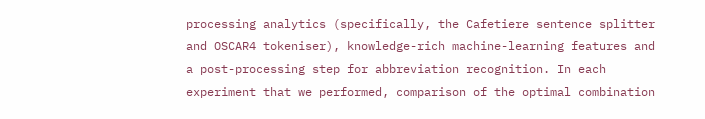processing analytics (specifically, the Cafetiere sentence splitter and OSCAR4 tokeniser), knowledge-rich machine-learning features and a post-processing step for abbreviation recognition. In each experiment that we performed, comparison of the optimal combination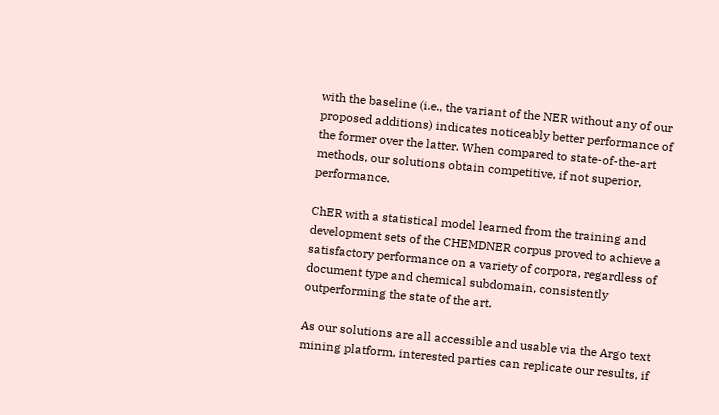with the baseline (i.e., the variant of the NER without any of our proposed additions) indicates noticeably better performance of the former over the latter. When compared to state-of-the-art methods, our solutions obtain competitive, if not superior, performance.

ChER with a statistical model learned from the training and development sets of the CHEMDNER corpus proved to achieve a satisfactory performance on a variety of corpora, regardless of document type and chemical subdomain, consistently outperforming the state of the art.

As our solutions are all accessible and usable via the Argo text mining platform, interested parties can replicate our results, if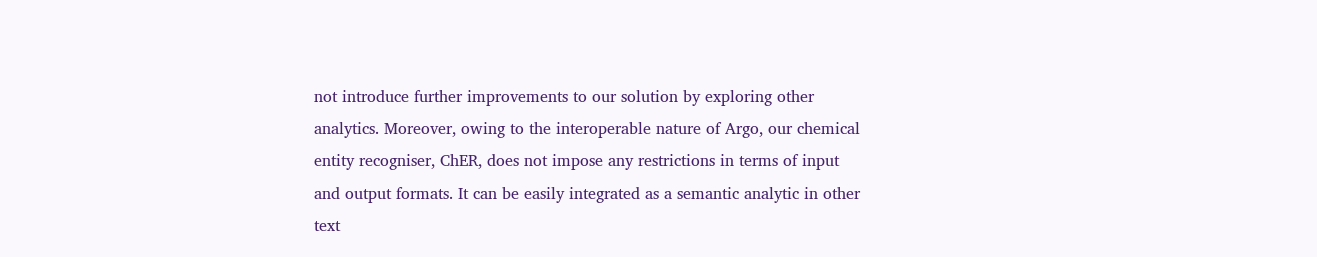not introduce further improvements to our solution by exploring other analytics. Moreover, owing to the interoperable nature of Argo, our chemical entity recogniser, ChER, does not impose any restrictions in terms of input and output formats. It can be easily integrated as a semantic analytic in other text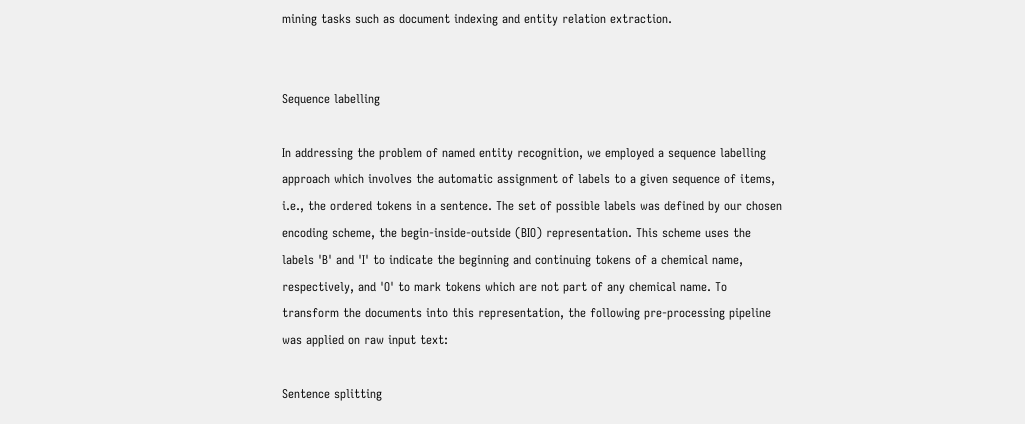mining tasks such as document indexing and entity relation extraction.


Sequence labelling

In addressing the problem of named entity recognition, we employed a sequence labelling approach which involves the automatic assignment of labels to a given sequence of items, i.e., the ordered tokens in a sentence. The set of possible labels was defined by our chosen encoding scheme, the begin-inside-outside (BIO) representation. This scheme uses the labels 'B' and 'I' to indicate the beginning and continuing tokens of a chemical name, respectively, and 'O' to mark tokens which are not part of any chemical name. To transform the documents into this representation, the following pre-processing pipeline was applied on raw input text:

Sentence splitting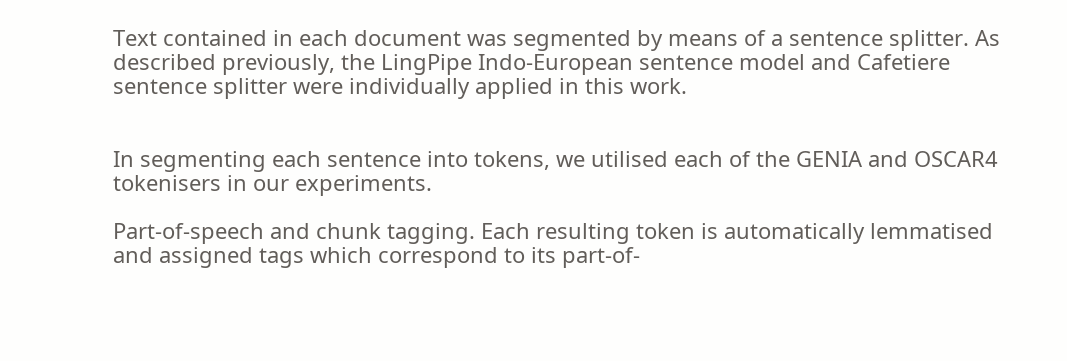Text contained in each document was segmented by means of a sentence splitter. As described previously, the LingPipe Indo-European sentence model and Cafetiere sentence splitter were individually applied in this work.


In segmenting each sentence into tokens, we utilised each of the GENIA and OSCAR4 tokenisers in our experiments.

Part-of-speech and chunk tagging. Each resulting token is automatically lemmatised and assigned tags which correspond to its part-of-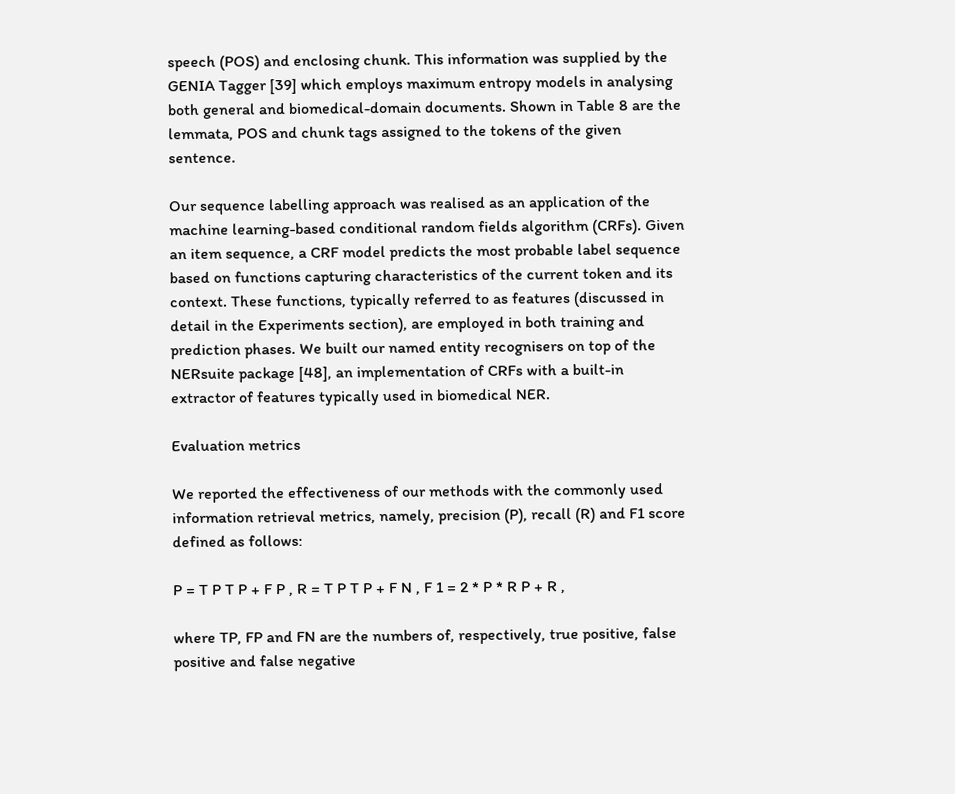speech (POS) and enclosing chunk. This information was supplied by the GENIA Tagger [39] which employs maximum entropy models in analysing both general and biomedical-domain documents. Shown in Table 8 are the lemmata, POS and chunk tags assigned to the tokens of the given sentence.

Our sequence labelling approach was realised as an application of the machine learning-based conditional random fields algorithm (CRFs). Given an item sequence, a CRF model predicts the most probable label sequence based on functions capturing characteristics of the current token and its context. These functions, typically referred to as features (discussed in detail in the Experiments section), are employed in both training and prediction phases. We built our named entity recognisers on top of the NERsuite package [48], an implementation of CRFs with a built-in extractor of features typically used in biomedical NER.

Evaluation metrics

We reported the effectiveness of our methods with the commonly used information retrieval metrics, namely, precision (P), recall (R) and F1 score defined as follows:

P = T P T P + F P , R = T P T P + F N , F 1 = 2 * P * R P + R ,

where TP, FP and FN are the numbers of, respectively, true positive, false positive and false negative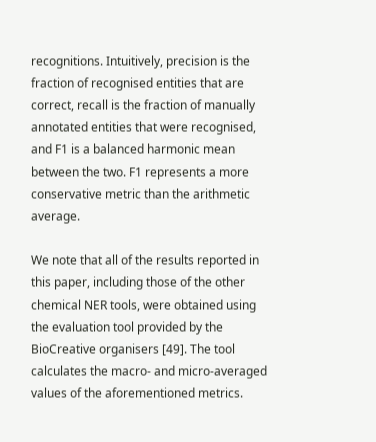recognitions. Intuitively, precision is the fraction of recognised entities that are correct, recall is the fraction of manually annotated entities that were recognised, and F1 is a balanced harmonic mean between the two. F1 represents a more conservative metric than the arithmetic average.

We note that all of the results reported in this paper, including those of the other chemical NER tools, were obtained using the evaluation tool provided by the BioCreative organisers [49]. The tool calculates the macro- and micro-averaged values of the aforementioned metrics.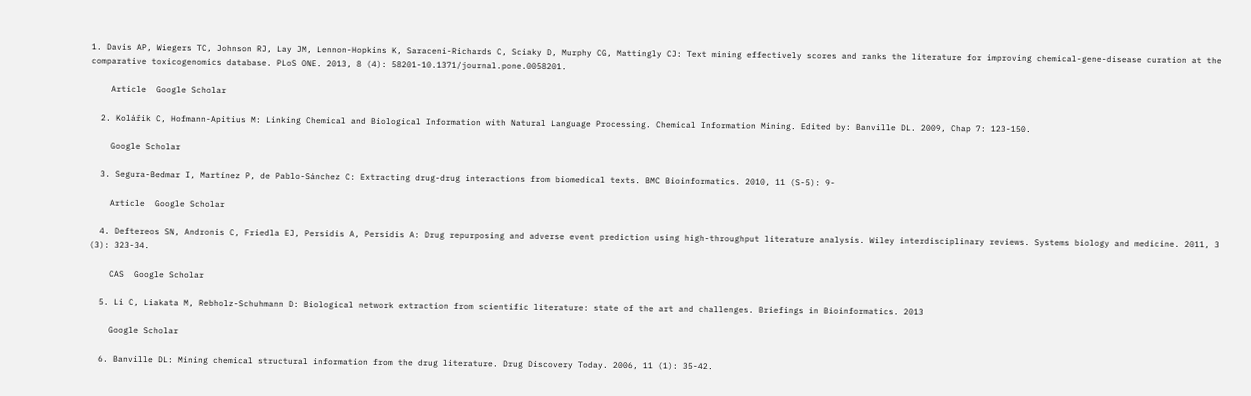1. Davis AP, Wiegers TC, Johnson RJ, Lay JM, Lennon-Hopkins K, Saraceni-Richards C, Sciaky D, Murphy CG, Mattingly CJ: Text mining effectively scores and ranks the literature for improving chemical-gene-disease curation at the comparative toxicogenomics database. PLoS ONE. 2013, 8 (4): 58201-10.1371/journal.pone.0058201.

    Article  Google Scholar

  2. Kolářik C, Hofmann-Apitius M: Linking Chemical and Biological Information with Natural Language Processing. Chemical Information Mining. Edited by: Banville DL. 2009, Chap 7: 123-150.

    Google Scholar

  3. Segura-Bedmar I, Martínez P, de Pablo-Sánchez C: Extracting drug-drug interactions from biomedical texts. BMC Bioinformatics. 2010, 11 (S-5): 9-

    Article  Google Scholar

  4. Deftereos SN, Andronis C, Friedla EJ, Persidis A, Persidis A: Drug repurposing and adverse event prediction using high-throughput literature analysis. Wiley interdisciplinary reviews. Systems biology and medicine. 2011, 3 (3): 323-34.

    CAS  Google Scholar

  5. Li C, Liakata M, Rebholz-Schuhmann D: Biological network extraction from scientific literature: state of the art and challenges. Briefings in Bioinformatics. 2013

    Google Scholar

  6. Banville DL: Mining chemical structural information from the drug literature. Drug Discovery Today. 2006, 11 (1): 35-42.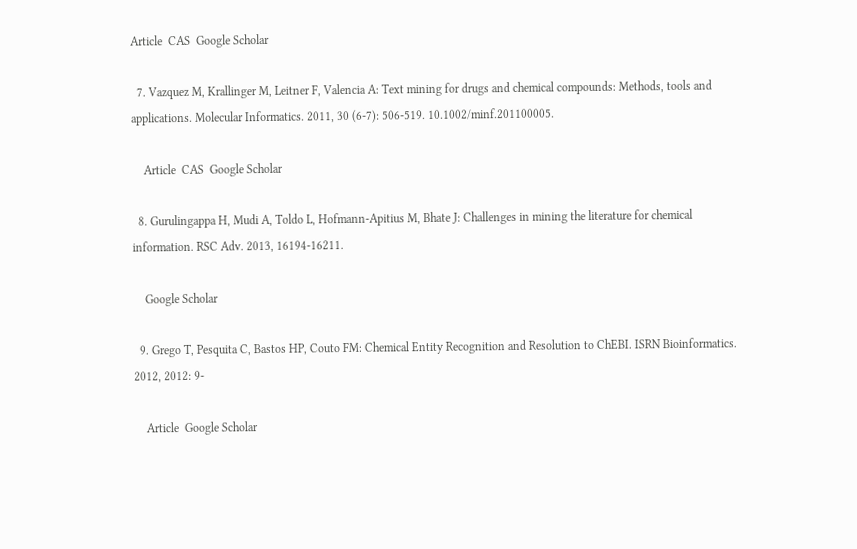Article  CAS  Google Scholar

  7. Vazquez M, Krallinger M, Leitner F, Valencia A: Text mining for drugs and chemical compounds: Methods, tools and applications. Molecular Informatics. 2011, 30 (6-7): 506-519. 10.1002/minf.201100005.

    Article  CAS  Google Scholar

  8. Gurulingappa H, Mudi A, Toldo L, Hofmann-Apitius M, Bhate J: Challenges in mining the literature for chemical information. RSC Adv. 2013, 16194-16211.

    Google Scholar

  9. Grego T, Pesquita C, Bastos HP, Couto FM: Chemical Entity Recognition and Resolution to ChEBI. ISRN Bioinformatics. 2012, 2012: 9-

    Article  Google Scholar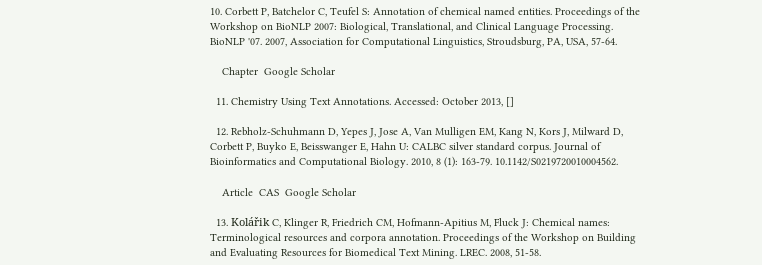10. Corbett P, Batchelor C, Teufel S: Annotation of chemical named entities. Proceedings of the Workshop on BioNLP 2007: Biological, Translational, and Clinical Language Processing. BioNLP '07. 2007, Association for Computational Linguistics, Stroudsburg, PA, USA, 57-64.

    Chapter  Google Scholar

  11. Chemistry Using Text Annotations. Accessed: October 2013, []

  12. Rebholz-Schuhmann D, Yepes J, Jose A, Van Mulligen EM, Kang N, Kors J, Milward D, Corbett P, Buyko E, Beisswanger E, Hahn U: CALBC silver standard corpus. Journal of Bioinformatics and Computational Biology. 2010, 8 (1): 163-79. 10.1142/S0219720010004562.

    Article  CAS  Google Scholar

  13. Kolářik C, Klinger R, Friedrich CM, Hofmann-Apitius M, Fluck J: Chemical names: Terminological resources and corpora annotation. Proceedings of the Workshop on Building and Evaluating Resources for Biomedical Text Mining. LREC. 2008, 51-58.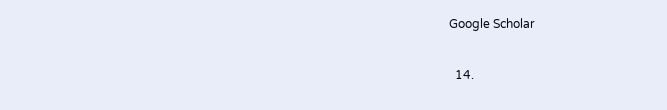Google Scholar

  14.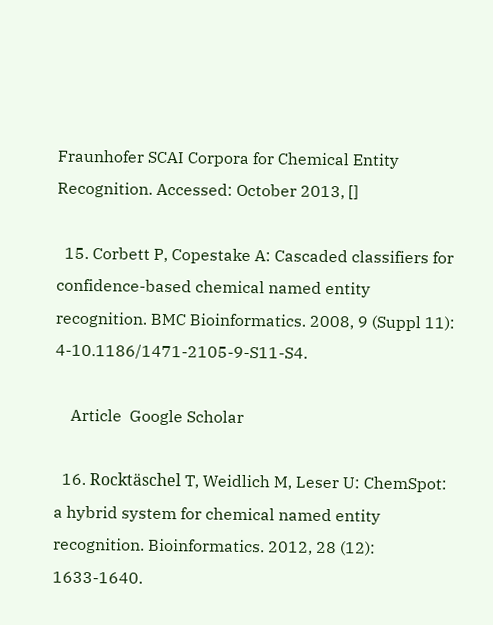Fraunhofer SCAI Corpora for Chemical Entity Recognition. Accessed: October 2013, []

  15. Corbett P, Copestake A: Cascaded classifiers for confidence-based chemical named entity recognition. BMC Bioinformatics. 2008, 9 (Suppl 11): 4-10.1186/1471-2105-9-S11-S4.

    Article  Google Scholar

  16. Rocktäschel T, Weidlich M, Leser U: ChemSpot: a hybrid system for chemical named entity recognition. Bioinformatics. 2012, 28 (12): 1633-1640.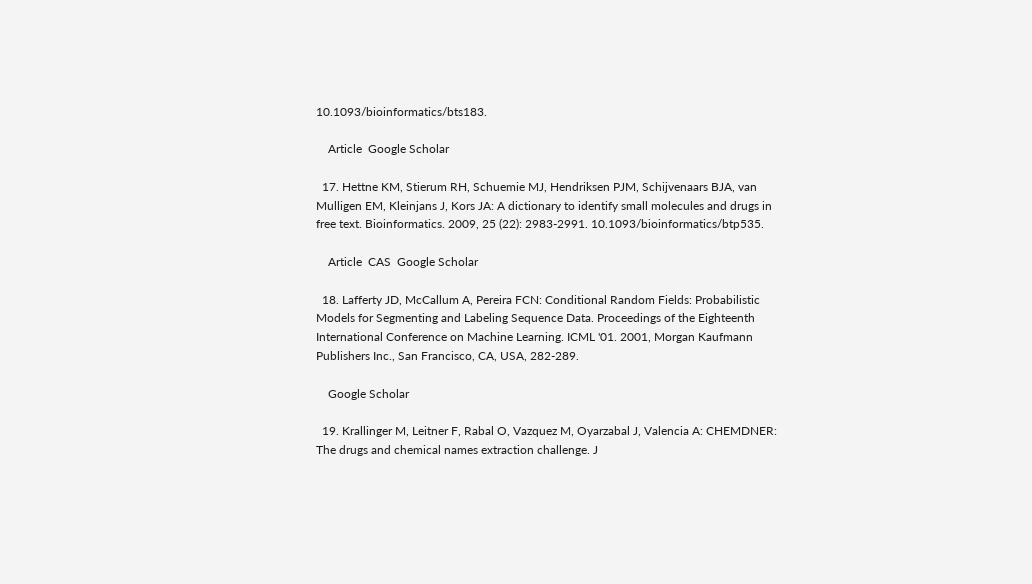10.1093/bioinformatics/bts183.

    Article  Google Scholar

  17. Hettne KM, Stierum RH, Schuemie MJ, Hendriksen PJM, Schijvenaars BJA, van Mulligen EM, Kleinjans J, Kors JA: A dictionary to identify small molecules and drugs in free text. Bioinformatics. 2009, 25 (22): 2983-2991. 10.1093/bioinformatics/btp535.

    Article  CAS  Google Scholar

  18. Lafferty JD, McCallum A, Pereira FCN: Conditional Random Fields: Probabilistic Models for Segmenting and Labeling Sequence Data. Proceedings of the Eighteenth International Conference on Machine Learning. ICML '01. 2001, Morgan Kaufmann Publishers Inc., San Francisco, CA, USA, 282-289.

    Google Scholar

  19. Krallinger M, Leitner F, Rabal O, Vazquez M, Oyarzabal J, Valencia A: CHEMDNER: The drugs and chemical names extraction challenge. J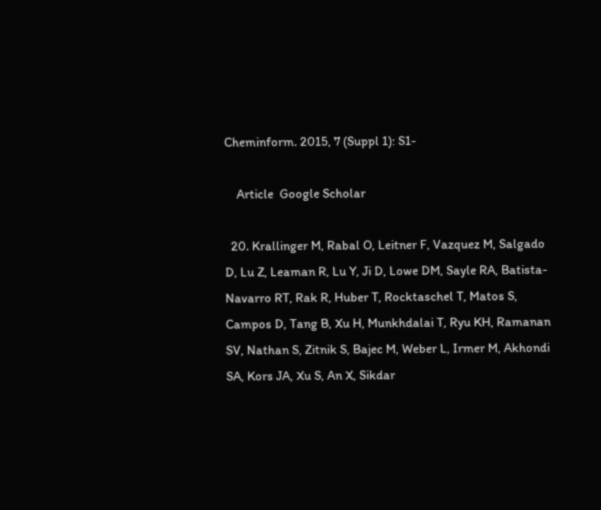Cheminform. 2015, 7 (Suppl 1): S1-

    Article  Google Scholar

  20. Krallinger M, Rabal O, Leitner F, Vazquez M, Salgado D, Lu Z, Leaman R, Lu Y, Ji D, Lowe DM, Sayle RA, Batista-Navarro RT, Rak R, Huber T, Rocktaschel T, Matos S, Campos D, Tang B, Xu H, Munkhdalai T, Ryu KH, Ramanan SV, Nathan S, Zitnik S, Bajec M, Weber L, Irmer M, Akhondi SA, Kors JA, Xu S, An X, Sikdar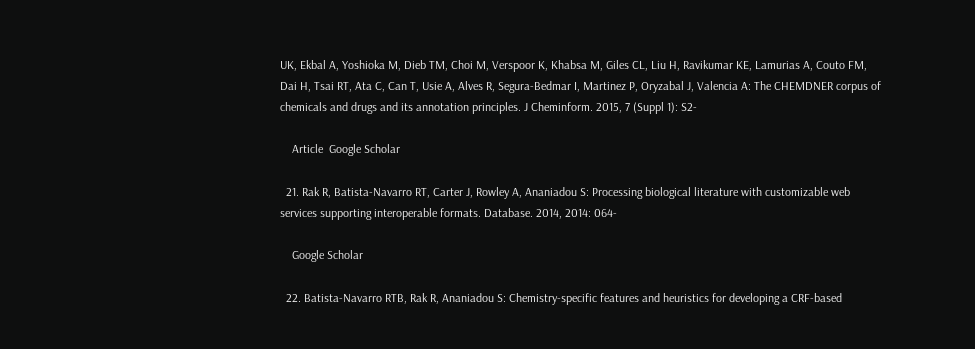UK, Ekbal A, Yoshioka M, Dieb TM, Choi M, Verspoor K, Khabsa M, Giles CL, Liu H, Ravikumar KE, Lamurias A, Couto FM, Dai H, Tsai RT, Ata C, Can T, Usie A, Alves R, Segura-Bedmar I, Martinez P, Oryzabal J, Valencia A: The CHEMDNER corpus of chemicals and drugs and its annotation principles. J Cheminform. 2015, 7 (Suppl 1): S2-

    Article  Google Scholar

  21. Rak R, Batista-Navarro RT, Carter J, Rowley A, Ananiadou S: Processing biological literature with customizable web services supporting interoperable formats. Database. 2014, 2014: 064-

    Google Scholar

  22. Batista-Navarro RTB, Rak R, Ananiadou S: Chemistry-specific features and heuristics for developing a CRF-based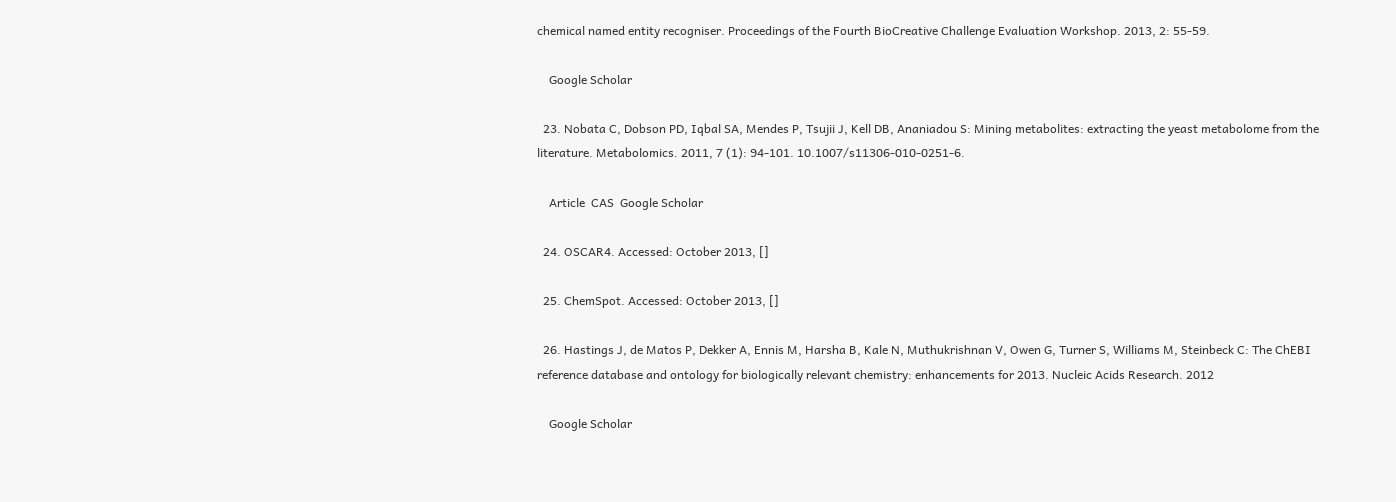chemical named entity recogniser. Proceedings of the Fourth BioCreative Challenge Evaluation Workshop. 2013, 2: 55-59.

    Google Scholar

  23. Nobata C, Dobson PD, Iqbal SA, Mendes P, Tsujii J, Kell DB, Ananiadou S: Mining metabolites: extracting the yeast metabolome from the literature. Metabolomics. 2011, 7 (1): 94-101. 10.1007/s11306-010-0251-6.

    Article  CAS  Google Scholar

  24. OSCAR4. Accessed: October 2013, []

  25. ChemSpot. Accessed: October 2013, []

  26. Hastings J, de Matos P, Dekker A, Ennis M, Harsha B, Kale N, Muthukrishnan V, Owen G, Turner S, Williams M, Steinbeck C: The ChEBI reference database and ontology for biologically relevant chemistry: enhancements for 2013. Nucleic Acids Research. 2012

    Google Scholar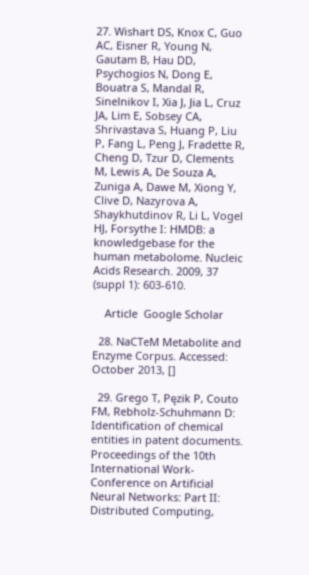27. Wishart DS, Knox C, Guo AC, Eisner R, Young N, Gautam B, Hau DD, Psychogios N, Dong E, Bouatra S, Mandal R, Sinelnikov I, Xia J, Jia L, Cruz JA, Lim E, Sobsey CA, Shrivastava S, Huang P, Liu P, Fang L, Peng J, Fradette R, Cheng D, Tzur D, Clements M, Lewis A, De Souza A, Zuniga A, Dawe M, Xiong Y, Clive D, Nazyrova A, Shaykhutdinov R, Li L, Vogel HJ, Forsythe I: HMDB: a knowledgebase for the human metabolome. Nucleic Acids Research. 2009, 37 (suppl 1): 603-610.

    Article  Google Scholar

  28. NaCTeM Metabolite and Enzyme Corpus. Accessed: October 2013, []

  29. Grego T, Pęzik P, Couto FM, Rebholz-Schuhmann D: Identification of chemical entities in patent documents. Proceedings of the 10th International Work-Conference on Artificial Neural Networks: Part II: Distributed Computing,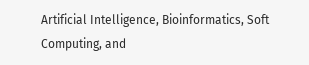Artificial Intelligence, Bioinformatics, Soft Computing, and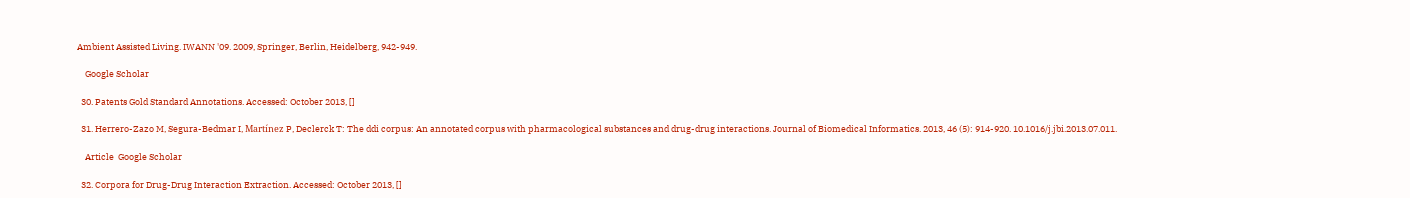Ambient Assisted Living. IWANN '09. 2009, Springer, Berlin, Heidelberg, 942-949.

    Google Scholar

  30. Patents Gold Standard Annotations. Accessed: October 2013, []

  31. Herrero-Zazo M, Segura-Bedmar I, Martínez P, Declerck T: The ddi corpus: An annotated corpus with pharmacological substances and drug-drug interactions. Journal of Biomedical Informatics. 2013, 46 (5): 914-920. 10.1016/j.jbi.2013.07.011.

    Article  Google Scholar

  32. Corpora for Drug-Drug Interaction Extraction. Accessed: October 2013, []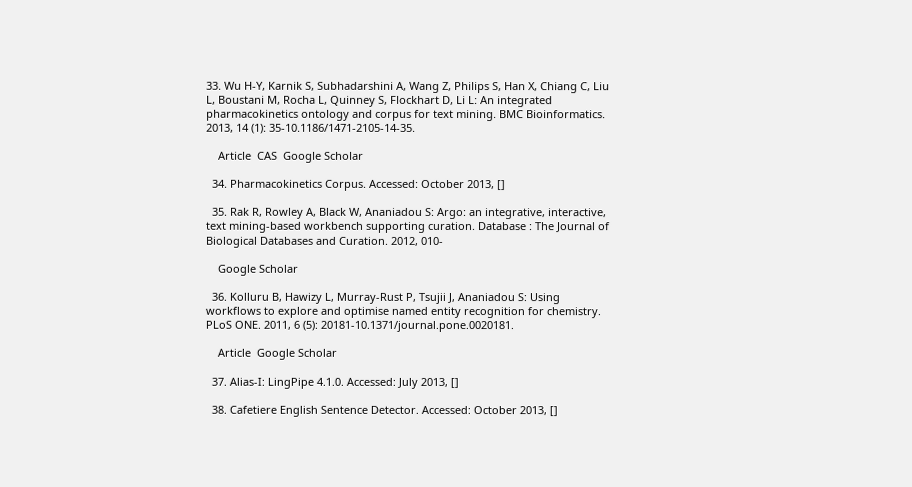33. Wu H-Y, Karnik S, Subhadarshini A, Wang Z, Philips S, Han X, Chiang C, Liu L, Boustani M, Rocha L, Quinney S, Flockhart D, Li L: An integrated pharmacokinetics ontology and corpus for text mining. BMC Bioinformatics. 2013, 14 (1): 35-10.1186/1471-2105-14-35.

    Article  CAS  Google Scholar

  34. Pharmacokinetics Corpus. Accessed: October 2013, []

  35. Rak R, Rowley A, Black W, Ananiadou S: Argo: an integrative, interactive, text mining-based workbench supporting curation. Database : The Journal of Biological Databases and Curation. 2012, 010-

    Google Scholar

  36. Kolluru B, Hawizy L, Murray-Rust P, Tsujii J, Ananiadou S: Using workflows to explore and optimise named entity recognition for chemistry. PLoS ONE. 2011, 6 (5): 20181-10.1371/journal.pone.0020181.

    Article  Google Scholar

  37. Alias-I: LingPipe 4.1.0. Accessed: July 2013, []

  38. Cafetiere English Sentence Detector. Accessed: October 2013, []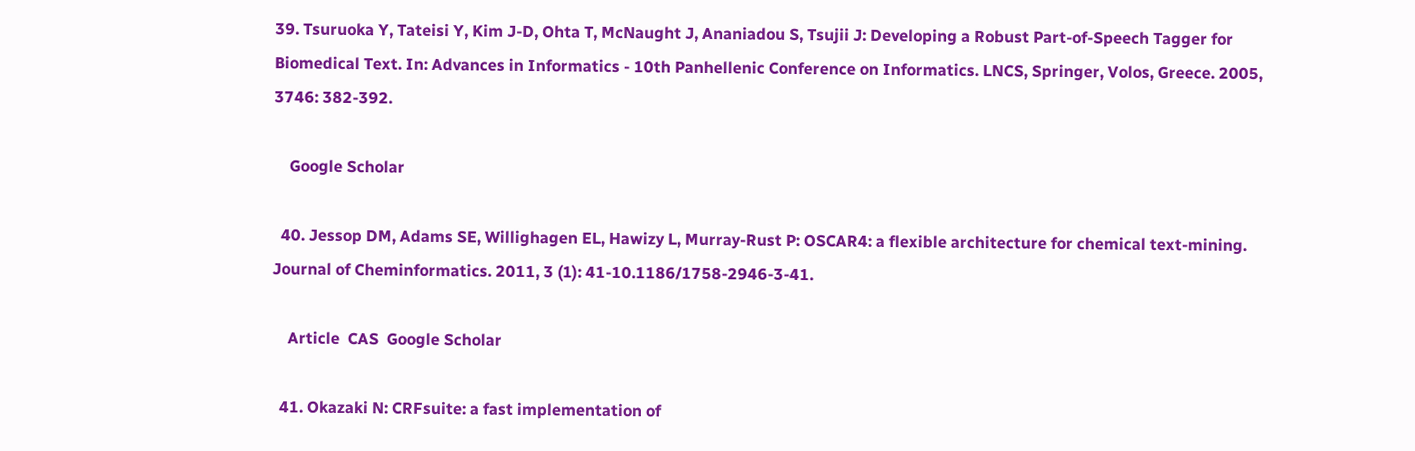39. Tsuruoka Y, Tateisi Y, Kim J-D, Ohta T, McNaught J, Ananiadou S, Tsujii J: Developing a Robust Part-of-Speech Tagger for Biomedical Text. In: Advances in Informatics - 10th Panhellenic Conference on Informatics. LNCS, Springer, Volos, Greece. 2005, 3746: 382-392.

    Google Scholar

  40. Jessop DM, Adams SE, Willighagen EL, Hawizy L, Murray-Rust P: OSCAR4: a flexible architecture for chemical text-mining. Journal of Cheminformatics. 2011, 3 (1): 41-10.1186/1758-2946-3-41.

    Article  CAS  Google Scholar

  41. Okazaki N: CRFsuite: a fast implementation of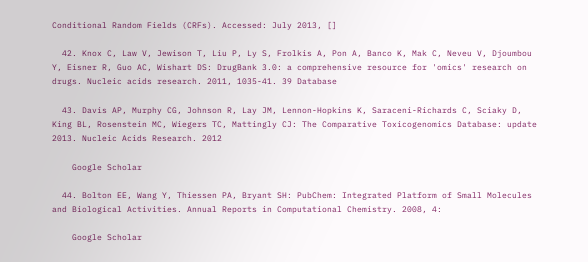Conditional Random Fields (CRFs). Accessed: July 2013, []

  42. Knox C, Law V, Jewison T, Liu P, Ly S, Frolkis A, Pon A, Banco K, Mak C, Neveu V, Djoumbou Y, Eisner R, Guo AC, Wishart DS: DrugBank 3.0: a comprehensive resource for 'omics' research on drugs. Nucleic acids research. 2011, 1035-41. 39 Database

  43. Davis AP, Murphy CG, Johnson R, Lay JM, Lennon-Hopkins K, Saraceni-Richards C, Sciaky D, King BL, Rosenstein MC, Wiegers TC, Mattingly CJ: The Comparative Toxicogenomics Database: update 2013. Nucleic Acids Research. 2012

    Google Scholar

  44. Bolton EE, Wang Y, Thiessen PA, Bryant SH: PubChem: Integrated Platform of Small Molecules and Biological Activities. Annual Reports in Computational Chemistry. 2008, 4:

    Google Scholar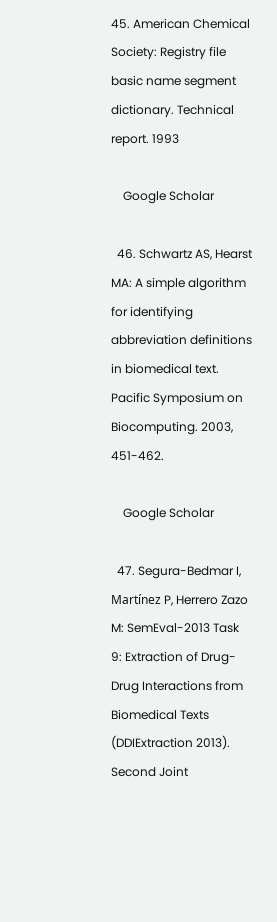45. American Chemical Society: Registry file basic name segment dictionary. Technical report. 1993

    Google Scholar

  46. Schwartz AS, Hearst MA: A simple algorithm for identifying abbreviation definitions in biomedical text. Pacific Symposium on Biocomputing. 2003, 451-462.

    Google Scholar

  47. Segura-Bedmar I, Martínez P, Herrero Zazo M: SemEval-2013 Task 9: Extraction of Drug-Drug Interactions from Biomedical Texts (DDIExtraction 2013). Second Joint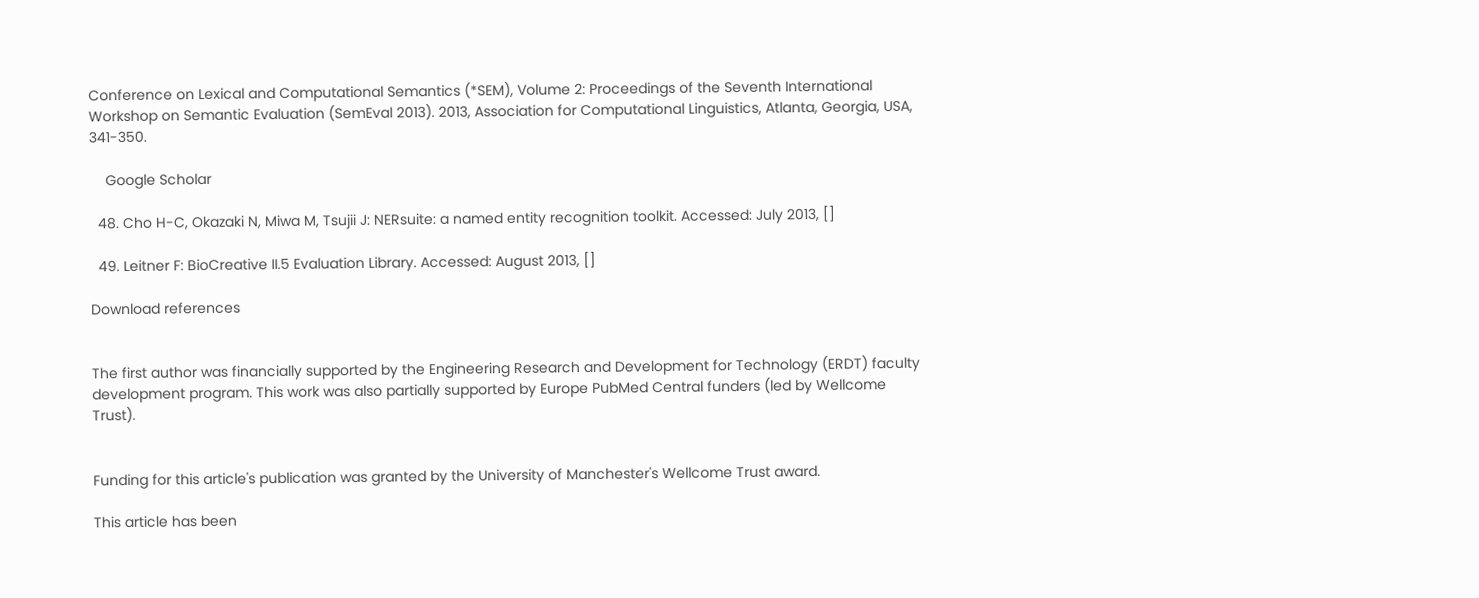Conference on Lexical and Computational Semantics (*SEM), Volume 2: Proceedings of the Seventh International Workshop on Semantic Evaluation (SemEval 2013). 2013, Association for Computational Linguistics, Atlanta, Georgia, USA, 341-350.

    Google Scholar

  48. Cho H-C, Okazaki N, Miwa M, Tsujii J: NERsuite: a named entity recognition toolkit. Accessed: July 2013, []

  49. Leitner F: BioCreative II.5 Evaluation Library. Accessed: August 2013, []

Download references


The first author was financially supported by the Engineering Research and Development for Technology (ERDT) faculty development program. This work was also partially supported by Europe PubMed Central funders (led by Wellcome Trust).


Funding for this article's publication was granted by the University of Manchester's Wellcome Trust award.

This article has been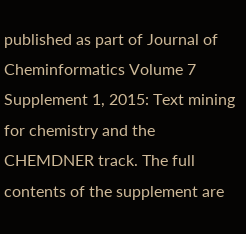published as part of Journal of Cheminformatics Volume 7 Supplement 1, 2015: Text mining for chemistry and the CHEMDNER track. The full contents of the supplement are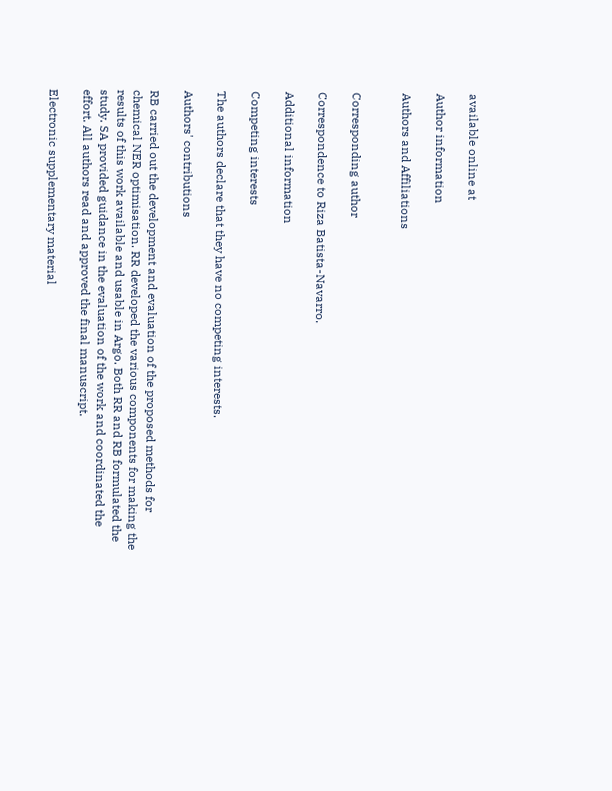available online at

Author information

Authors and Affiliations


Corresponding author

Correspondence to Riza Batista-Navarro.

Additional information

Competing interests

The authors declare that they have no competing interests.

Authors' contributions

RB carried out the development and evaluation of the proposed methods for chemical NER optimisation. RR developed the various components for making the results of this work available and usable in Argo. Both RR and RB formulated the study. SA provided guidance in the evaluation of the work and coordinated the effort. All authors read and approved the final manuscript.

Electronic supplementary material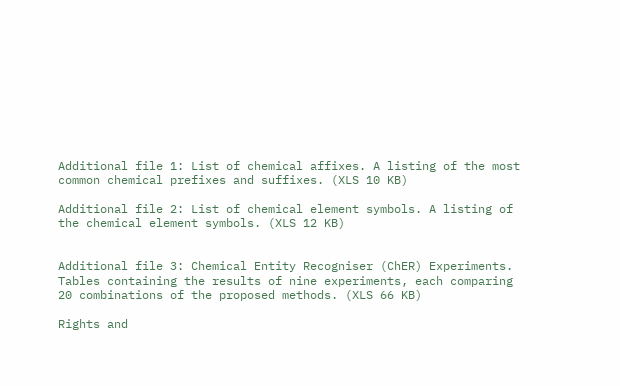Additional file 1: List of chemical affixes. A listing of the most common chemical prefixes and suffixes. (XLS 10 KB)

Additional file 2: List of chemical element symbols. A listing of the chemical element symbols. (XLS 12 KB)


Additional file 3: Chemical Entity Recogniser (ChER) Experiments. Tables containing the results of nine experiments, each comparing 20 combinations of the proposed methods. (XLS 66 KB)

Rights and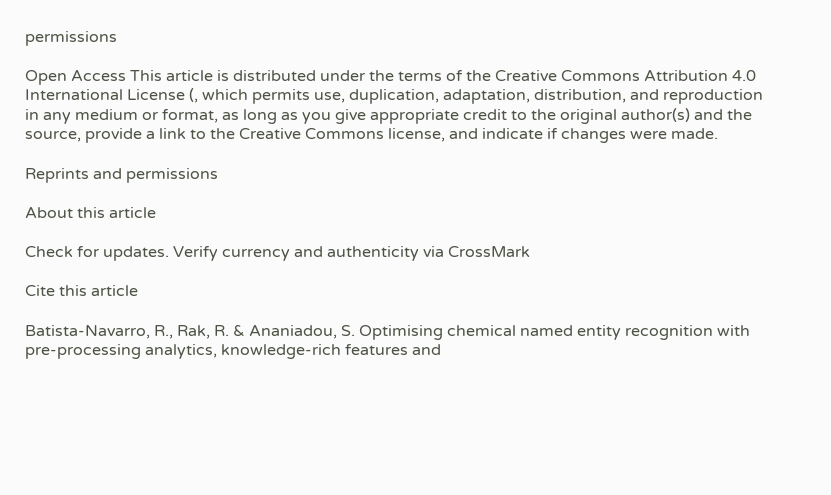permissions

Open Access This article is distributed under the terms of the Creative Commons Attribution 4.0 International License (, which permits use, duplication, adaptation, distribution, and reproduction in any medium or format, as long as you give appropriate credit to the original author(s) and the source, provide a link to the Creative Commons license, and indicate if changes were made.

Reprints and permissions

About this article

Check for updates. Verify currency and authenticity via CrossMark

Cite this article

Batista-Navarro, R., Rak, R. & Ananiadou, S. Optimising chemical named entity recognition with pre-processing analytics, knowledge-rich features and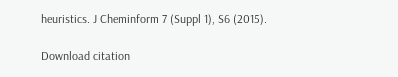heuristics. J Cheminform 7 (Suppl 1), S6 (2015).

Download citation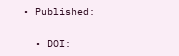• Published:

  • DOI: